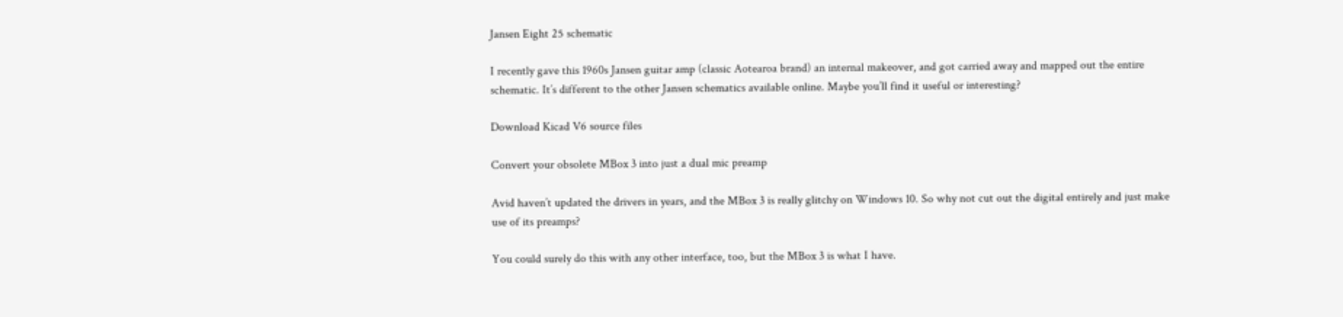Jansen Eight 25 schematic

I recently gave this 1960s Jansen guitar amp (classic Aotearoa brand) an internal makeover, and got carried away and mapped out the entire schematic. It’s different to the other Jansen schematics available online. Maybe you’ll find it useful or interesting?

Download Kicad V6 source files

Convert your obsolete MBox 3 into just a dual mic preamp

Avid haven’t updated the drivers in years, and the MBox 3 is really glitchy on Windows 10. So why not cut out the digital entirely and just make use of its preamps?

You could surely do this with any other interface, too, but the MBox 3 is what I have.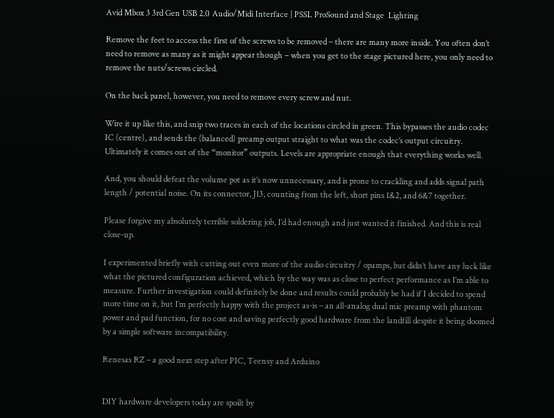Avid Mbox 3 3rd Gen USB 2.0 Audio/Midi Interface | PSSL ProSound and Stage  Lighting

Remove the feet to access the first of the screws to be removed – there are many more inside. You often don’t need to remove as many as it might appear though – when you get to the stage pictured here, you only need to remove the nuts/screws circled.

On the back panel, however, you need to remove every screw and nut.

Wire it up like this, and snip two traces in each of the locations circled in green. This bypasses the audio codec IC (centre), and sends the (balanced) preamp output straight to what was the codec’s output circuitry. Ultimately it comes out of the “monitor” outputs. Levels are appropriate enough that everything works well.

And, you should defeat the volume pot as it’s now unnecessary, and is prone to crackling and adds signal path length / potential noise. On its connector, J13, counting from the left, short pins 1&2, and 6&7 together.

Please forgive my absolutely terrible soldering job, I’d had enough and just wanted it finished. And this is real close-up.

I experimented briefly with cutting out even more of the audio circuitry / opamps, but didn’t have any luck like what the pictured configuration achieved, which by the way was as close to perfect performance as I’m able to measure. Further investigation could definitely be done and results could probably be had if I decided to spend more time on it, but I’m perfectly happy with the project as-is – an all-analog dual mic preamp with phantom power and pad function, for no cost and saving perfectly good hardware from the landfill despite it being doomed by a simple software incompatibility.

Renesas RZ – a good next step after PIC, Teensy and Arduino


DIY hardware developers today are spoilt by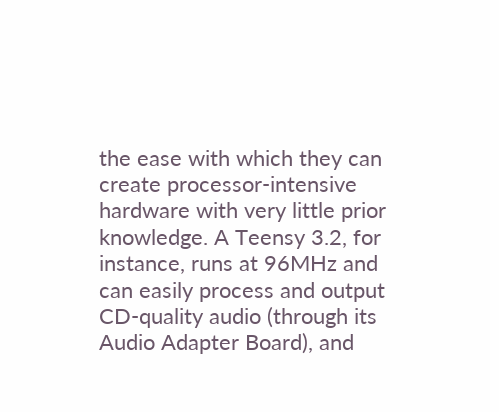the ease with which they can create processor-intensive hardware with very little prior knowledge. A Teensy 3.2, for instance, runs at 96MHz and can easily process and output CD-quality audio (through its Audio Adapter Board), and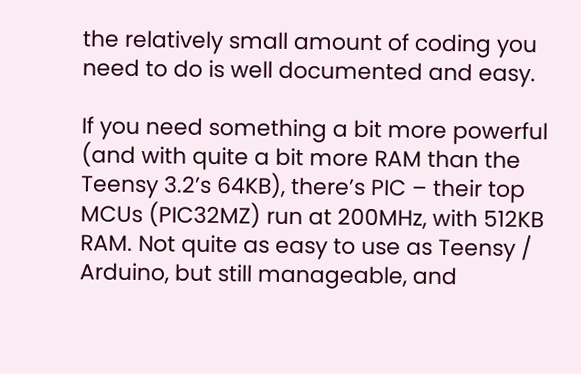the relatively small amount of coding you need to do is well documented and easy.

If you need something a bit more powerful (and with quite a bit more RAM than the Teensy 3.2’s 64KB), there’s PIC – their top MCUs (PIC32MZ) run at 200MHz, with 512KB RAM. Not quite as easy to use as Teensy / Arduino, but still manageable, and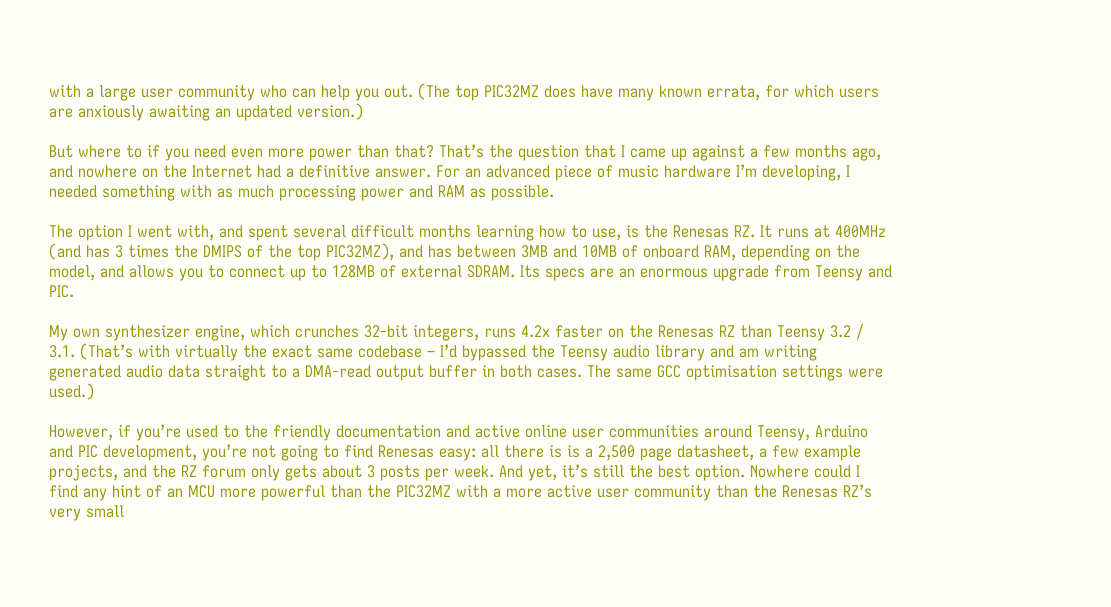with a large user community who can help you out. (The top PIC32MZ does have many known errata, for which users are anxiously awaiting an updated version.)

But where to if you need even more power than that? That’s the question that I came up against a few months ago, and nowhere on the Internet had a definitive answer. For an advanced piece of music hardware I’m developing, I needed something with as much processing power and RAM as possible.

The option I went with, and spent several difficult months learning how to use, is the Renesas RZ. It runs at 400MHz (and has 3 times the DMIPS of the top PIC32MZ), and has between 3MB and 10MB of onboard RAM, depending on the model, and allows you to connect up to 128MB of external SDRAM. Its specs are an enormous upgrade from Teensy and PIC.

My own synthesizer engine, which crunches 32-bit integers, runs 4.2x faster on the Renesas RZ than Teensy 3.2 / 3.1. (That’s with virtually the exact same codebase – I’d bypassed the Teensy audio library and am writing generated audio data straight to a DMA-read output buffer in both cases. The same GCC optimisation settings were used.)

However, if you’re used to the friendly documentation and active online user communities around Teensy, Arduino and PIC development, you’re not going to find Renesas easy: all there is is a 2,500 page datasheet, a few example projects, and the RZ forum only gets about 3 posts per week. And yet, it’s still the best option. Nowhere could I find any hint of an MCU more powerful than the PIC32MZ with a more active user community than the Renesas RZ’s very small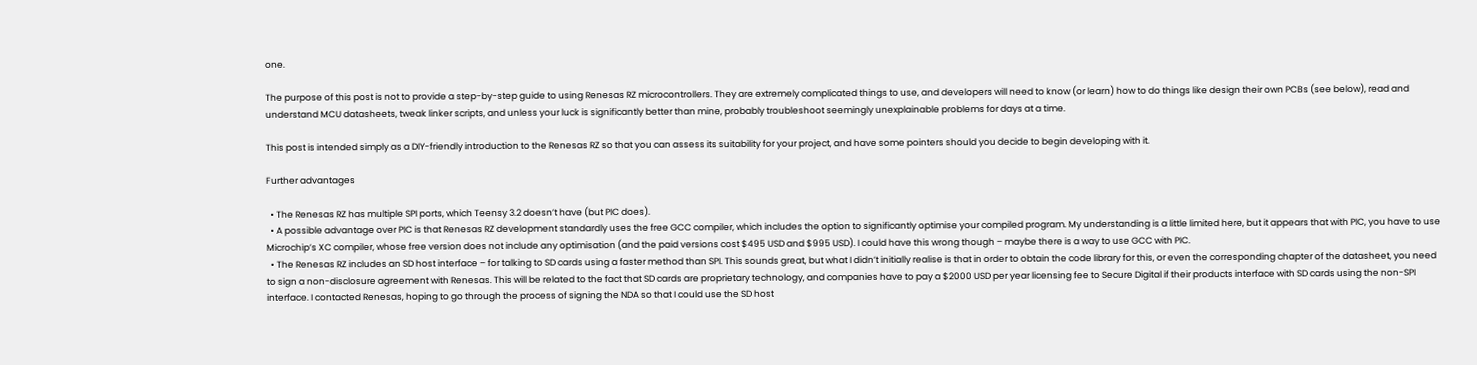one.

The purpose of this post is not to provide a step-by-step guide to using Renesas RZ microcontrollers. They are extremely complicated things to use, and developers will need to know (or learn) how to do things like design their own PCBs (see below), read and understand MCU datasheets, tweak linker scripts, and unless your luck is significantly better than mine, probably troubleshoot seemingly unexplainable problems for days at a time.

This post is intended simply as a DIY-friendly introduction to the Renesas RZ so that you can assess its suitability for your project, and have some pointers should you decide to begin developing with it.

Further advantages

  • The Renesas RZ has multiple SPI ports, which Teensy 3.2 doesn’t have (but PIC does).
  • A possible advantage over PIC is that Renesas RZ development standardly uses the free GCC compiler, which includes the option to significantly optimise your compiled program. My understanding is a little limited here, but it appears that with PIC, you have to use Microchip’s XC compiler, whose free version does not include any optimisation (and the paid versions cost $495 USD and $995 USD). I could have this wrong though – maybe there is a way to use GCC with PIC.
  • The Renesas RZ includes an SD host interface – for talking to SD cards using a faster method than SPI. This sounds great, but what I didn’t initially realise is that in order to obtain the code library for this, or even the corresponding chapter of the datasheet, you need to sign a non-disclosure agreement with Renesas. This will be related to the fact that SD cards are proprietary technology, and companies have to pay a $2000 USD per year licensing fee to Secure Digital if their products interface with SD cards using the non-SPI interface. I contacted Renesas, hoping to go through the process of signing the NDA so that I could use the SD host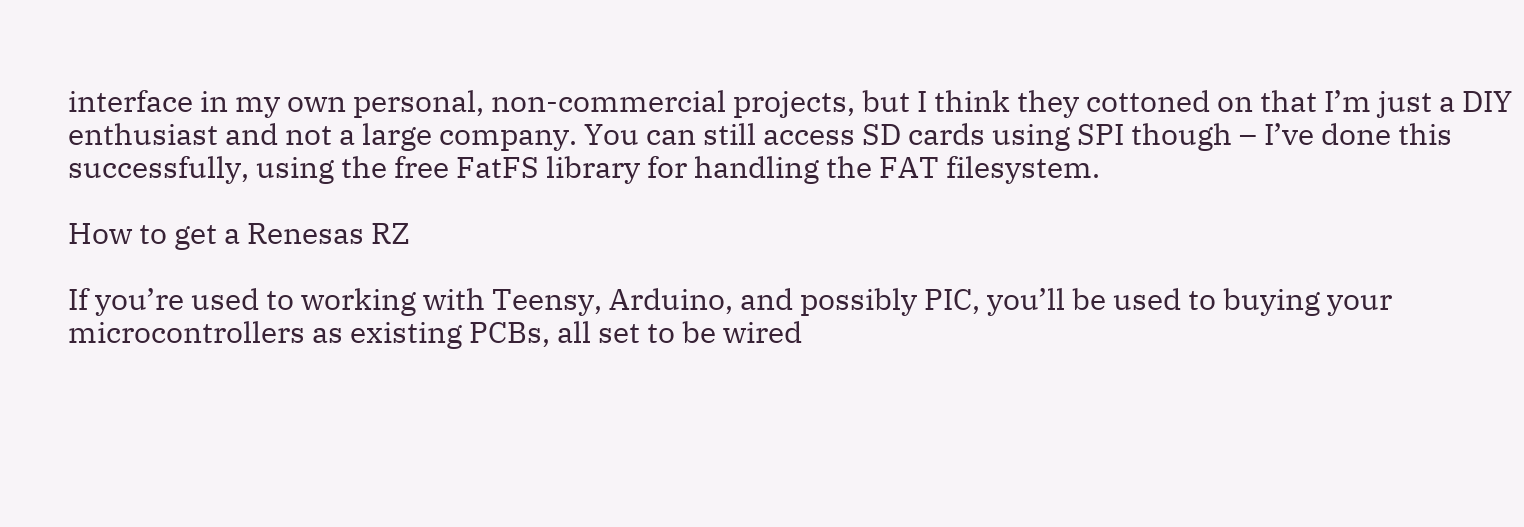interface in my own personal, non-commercial projects, but I think they cottoned on that I’m just a DIY enthusiast and not a large company. You can still access SD cards using SPI though – I’ve done this successfully, using the free FatFS library for handling the FAT filesystem.

How to get a Renesas RZ

If you’re used to working with Teensy, Arduino, and possibly PIC, you’ll be used to buying your microcontrollers as existing PCBs, all set to be wired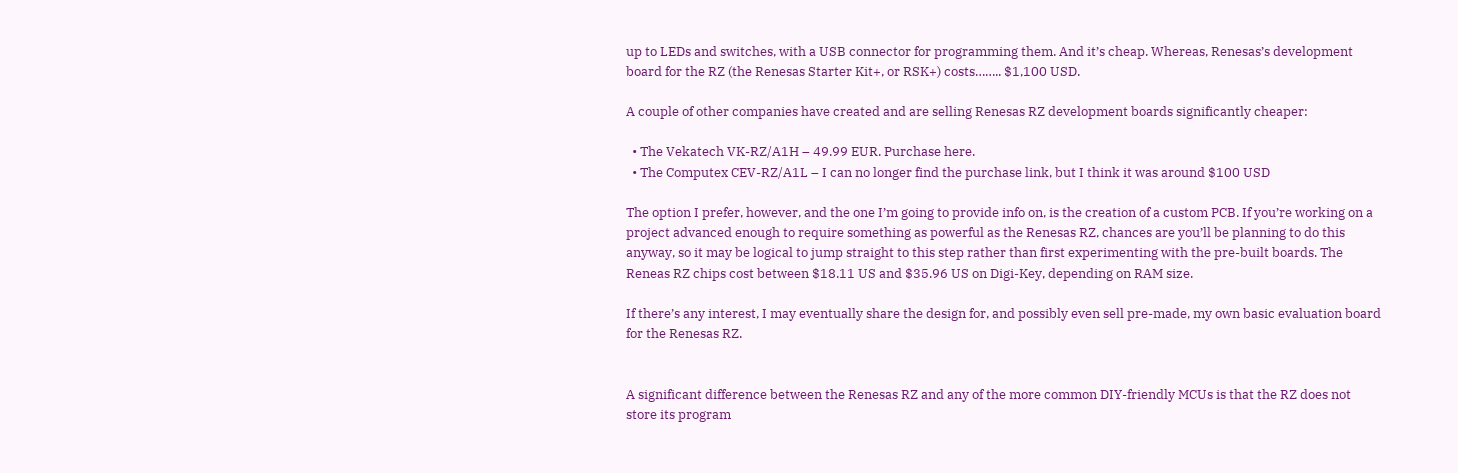up to LEDs and switches, with a USB connector for programming them. And it’s cheap. Whereas, Renesas’s development board for the RZ (the Renesas Starter Kit+, or RSK+) costs…….. $1,100 USD.

A couple of other companies have created and are selling Renesas RZ development boards significantly cheaper:

  • The Vekatech VK-RZ/A1H – 49.99 EUR. Purchase here.
  • The Computex CEV-RZ/A1L – I can no longer find the purchase link, but I think it was around $100 USD

The option I prefer, however, and the one I’m going to provide info on, is the creation of a custom PCB. If you’re working on a project advanced enough to require something as powerful as the Renesas RZ, chances are you’ll be planning to do this anyway, so it may be logical to jump straight to this step rather than first experimenting with the pre-built boards. The Reneas RZ chips cost between $18.11 US and $35.96 US on Digi-Key, depending on RAM size.

If there’s any interest, I may eventually share the design for, and possibly even sell pre-made, my own basic evaluation board for the Renesas RZ.


A significant difference between the Renesas RZ and any of the more common DIY-friendly MCUs is that the RZ does not store its program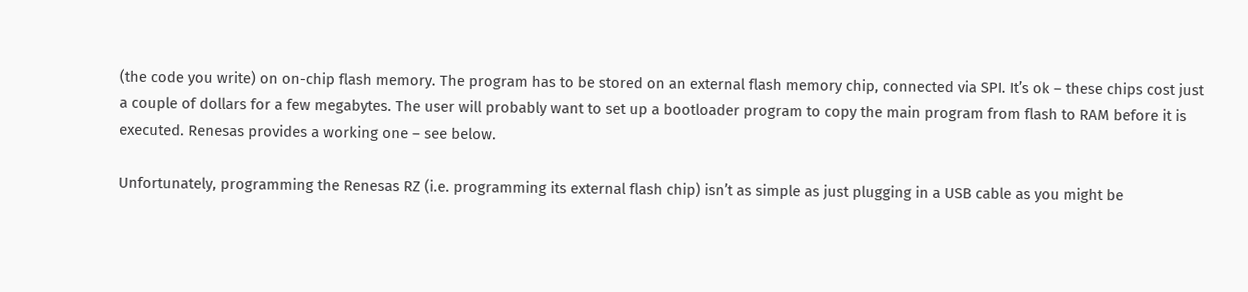(the code you write) on on-chip flash memory. The program has to be stored on an external flash memory chip, connected via SPI. It’s ok – these chips cost just a couple of dollars for a few megabytes. The user will probably want to set up a bootloader program to copy the main program from flash to RAM before it is executed. Renesas provides a working one – see below.

Unfortunately, programming the Renesas RZ (i.e. programming its external flash chip) isn’t as simple as just plugging in a USB cable as you might be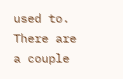used to. There are a couple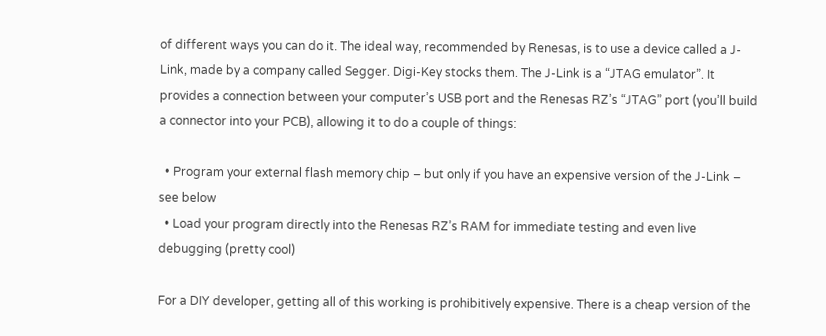of different ways you can do it. The ideal way, recommended by Renesas, is to use a device called a J-Link, made by a company called Segger. Digi-Key stocks them. The J-Link is a “JTAG emulator”. It provides a connection between your computer’s USB port and the Renesas RZ’s “JTAG” port (you’ll build a connector into your PCB), allowing it to do a couple of things:

  • Program your external flash memory chip – but only if you have an expensive version of the J-Link – see below
  • Load your program directly into the Renesas RZ’s RAM for immediate testing and even live debugging (pretty cool)

For a DIY developer, getting all of this working is prohibitively expensive. There is a cheap version of the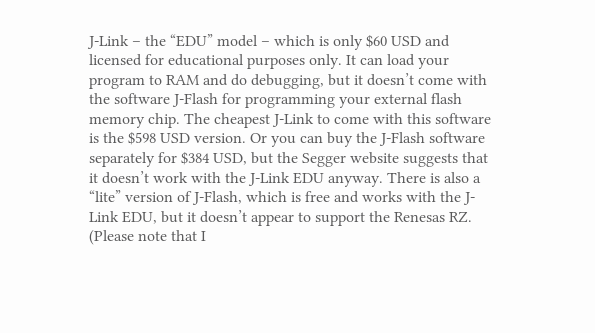J-Link – the “EDU” model – which is only $60 USD and licensed for educational purposes only. It can load your program to RAM and do debugging, but it doesn’t come with the software J-Flash for programming your external flash memory chip. The cheapest J-Link to come with this software is the $598 USD version. Or you can buy the J-Flash software separately for $384 USD, but the Segger website suggests that it doesn’t work with the J-Link EDU anyway. There is also a “lite” version of J-Flash, which is free and works with the J-Link EDU, but it doesn’t appear to support the Renesas RZ. (Please note that I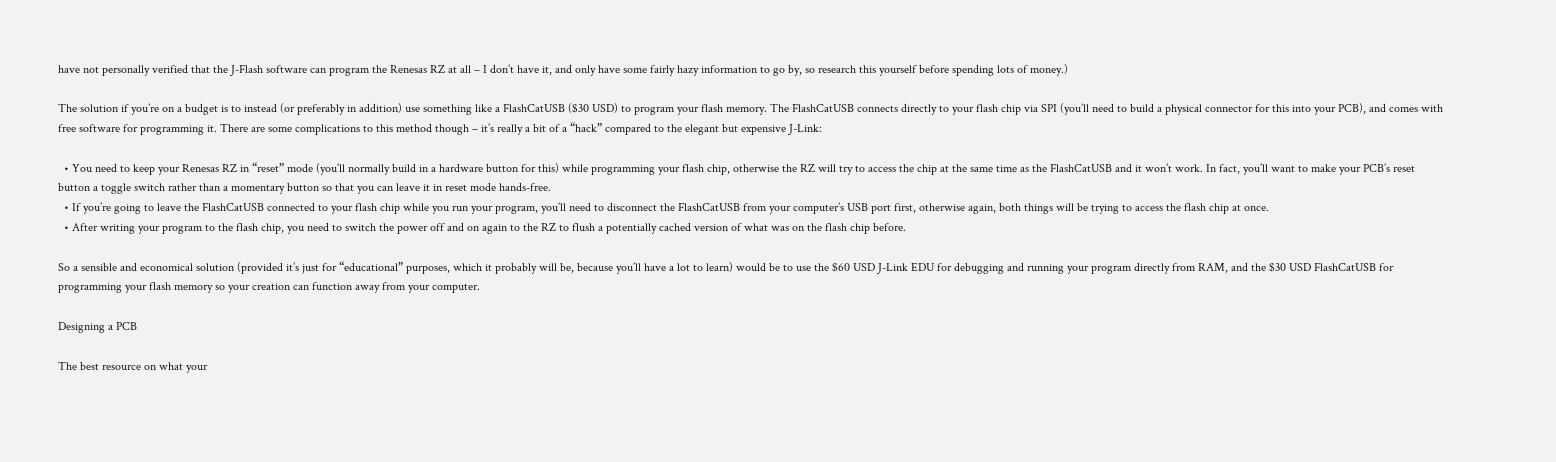have not personally verified that the J-Flash software can program the Renesas RZ at all – I don’t have it, and only have some fairly hazy information to go by, so research this yourself before spending lots of money.)

The solution if you’re on a budget is to instead (or preferably in addition) use something like a FlashCatUSB ($30 USD) to program your flash memory. The FlashCatUSB connects directly to your flash chip via SPI (you’ll need to build a physical connector for this into your PCB), and comes with free software for programming it. There are some complications to this method though – it’s really a bit of a “hack” compared to the elegant but expensive J-Link:

  • You need to keep your Renesas RZ in “reset” mode (you’ll normally build in a hardware button for this) while programming your flash chip, otherwise the RZ will try to access the chip at the same time as the FlashCatUSB and it won’t work. In fact, you’ll want to make your PCB’s reset button a toggle switch rather than a momentary button so that you can leave it in reset mode hands-free.
  • If you’re going to leave the FlashCatUSB connected to your flash chip while you run your program, you’ll need to disconnect the FlashCatUSB from your computer’s USB port first, otherwise again, both things will be trying to access the flash chip at once.
  • After writing your program to the flash chip, you need to switch the power off and on again to the RZ to flush a potentially cached version of what was on the flash chip before.

So a sensible and economical solution (provided it’s just for “educational” purposes, which it probably will be, because you’ll have a lot to learn) would be to use the $60 USD J-Link EDU for debugging and running your program directly from RAM, and the $30 USD FlashCatUSB for programming your flash memory so your creation can function away from your computer.

Designing a PCB

The best resource on what your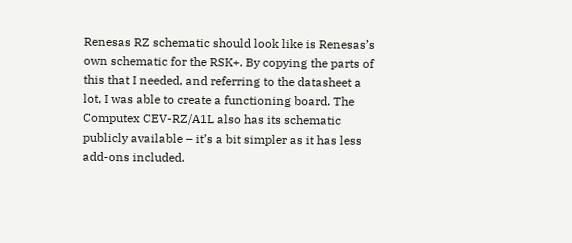Renesas RZ schematic should look like is Renesas’s own schematic for the RSK+. By copying the parts of this that I needed, and referring to the datasheet a lot, I was able to create a functioning board. The Computex CEV-RZ/A1L also has its schematic publicly available – it’s a bit simpler as it has less add-ons included.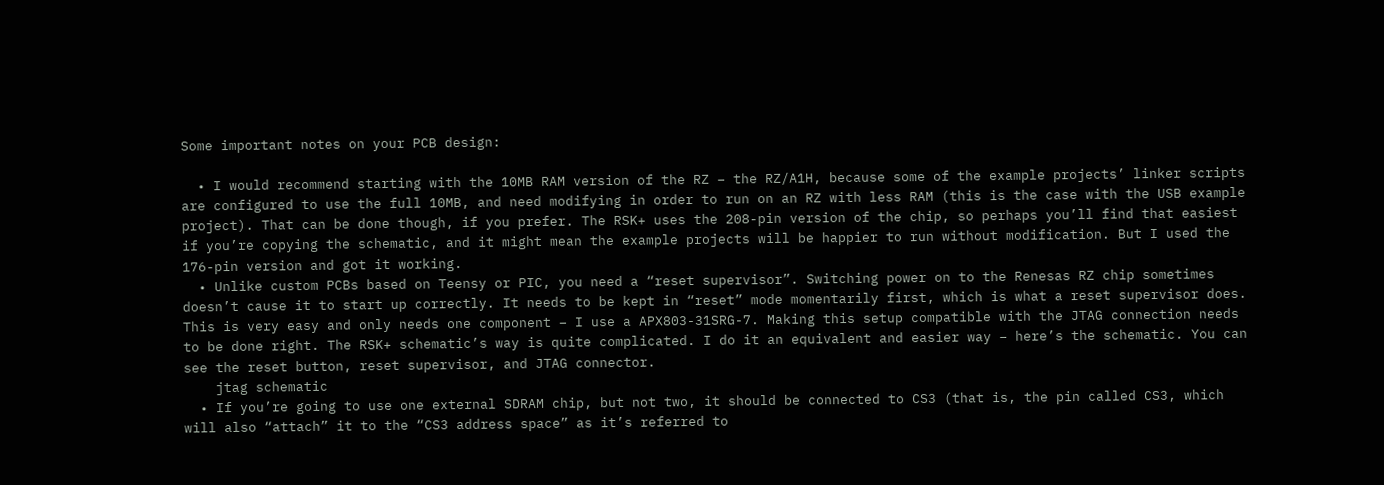Some important notes on your PCB design:

  • I would recommend starting with the 10MB RAM version of the RZ – the RZ/A1H, because some of the example projects’ linker scripts are configured to use the full 10MB, and need modifying in order to run on an RZ with less RAM (this is the case with the USB example project). That can be done though, if you prefer. The RSK+ uses the 208-pin version of the chip, so perhaps you’ll find that easiest if you’re copying the schematic, and it might mean the example projects will be happier to run without modification. But I used the 176-pin version and got it working.
  • Unlike custom PCBs based on Teensy or PIC, you need a “reset supervisor”. Switching power on to the Renesas RZ chip sometimes doesn’t cause it to start up correctly. It needs to be kept in “reset” mode momentarily first, which is what a reset supervisor does. This is very easy and only needs one component – I use a APX803-31SRG-7. Making this setup compatible with the JTAG connection needs to be done right. The RSK+ schematic’s way is quite complicated. I do it an equivalent and easier way – here’s the schematic. You can see the reset button, reset supervisor, and JTAG connector.
    jtag schematic
  • If you’re going to use one external SDRAM chip, but not two, it should be connected to CS3 (that is, the pin called CS3, which will also “attach” it to the “CS3 address space” as it’s referred to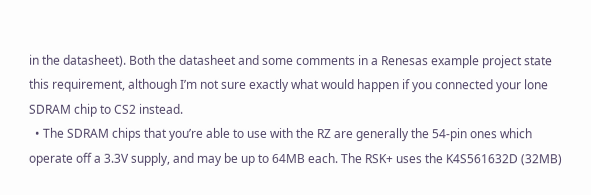in the datasheet). Both the datasheet and some comments in a Renesas example project state this requirement, although I’m not sure exactly what would happen if you connected your lone SDRAM chip to CS2 instead.
  • The SDRAM chips that you’re able to use with the RZ are generally the 54-pin ones which operate off a 3.3V supply, and may be up to 64MB each. The RSK+ uses the K4S561632D (32MB)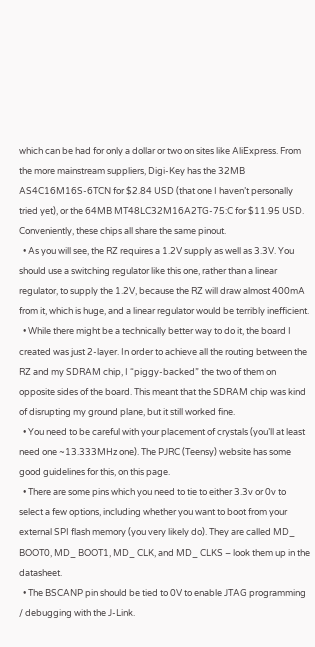which can be had for only a dollar or two on sites like AliExpress. From the more mainstream suppliers, Digi-Key has the 32MB AS4C16M16S-6TCN for $2.84 USD (that one I haven’t personally tried yet), or the 64MB MT48LC32M16A2TG-75:C for $11.95 USD. Conveniently, these chips all share the same pinout.
  • As you will see, the RZ requires a 1.2V supply as well as 3.3V. You should use a switching regulator like this one, rather than a linear regulator, to supply the 1.2V, because the RZ will draw almost 400mA from it, which is huge, and a linear regulator would be terribly inefficient.
  • While there might be a technically better way to do it, the board I created was just 2-layer. In order to achieve all the routing between the RZ and my SDRAM chip, I “piggy-backed” the two of them on opposite sides of the board. This meant that the SDRAM chip was kind of disrupting my ground plane, but it still worked fine.
  • You need to be careful with your placement of crystals (you’ll at least need one ~13.333MHz one). The PJRC (Teensy) website has some good guidelines for this, on this page.
  • There are some pins which you need to tie to either 3.3v or 0v to select a few options, including whether you want to boot from your external SPI flash memory (you very likely do). They are called MD_ BOOT0, MD_ BOOT1, MD_ CLK, and MD_ CLKS – look them up in the datasheet.
  • The BSCANP pin should be tied to 0V to enable JTAG programming / debugging with the J-Link.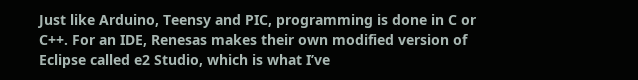Just like Arduino, Teensy and PIC, programming is done in C or C++. For an IDE, Renesas makes their own modified version of Eclipse called e2 Studio, which is what I’ve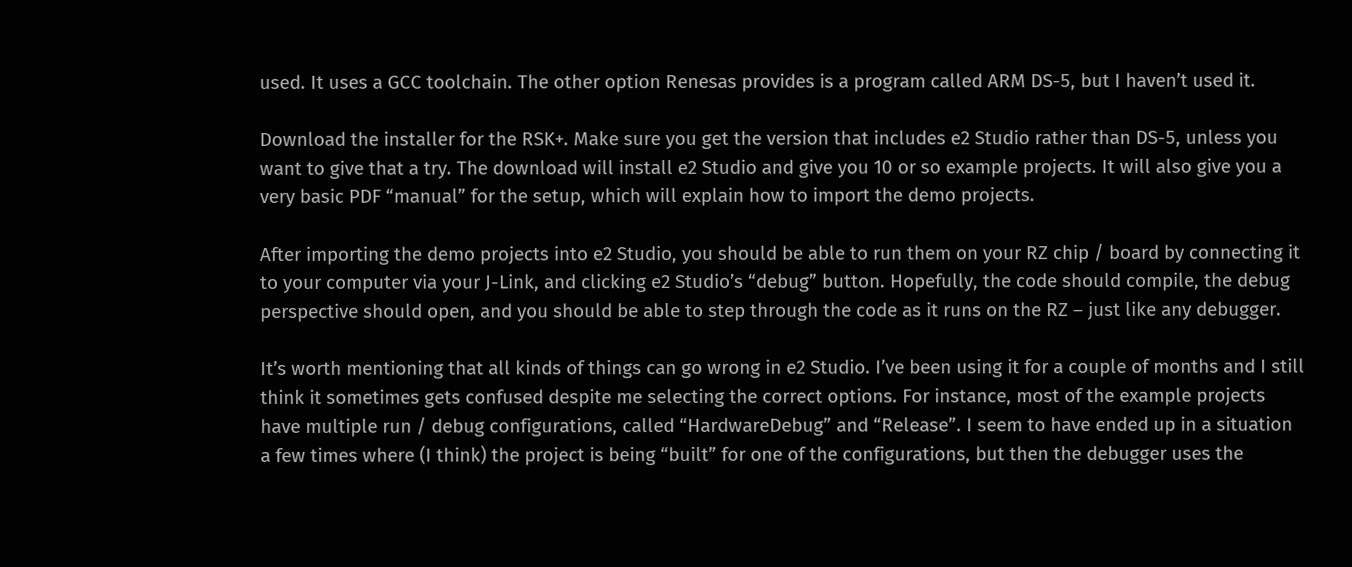used. It uses a GCC toolchain. The other option Renesas provides is a program called ARM DS-5, but I haven’t used it.

Download the installer for the RSK+. Make sure you get the version that includes e2 Studio rather than DS-5, unless you want to give that a try. The download will install e2 Studio and give you 10 or so example projects. It will also give you a very basic PDF “manual” for the setup, which will explain how to import the demo projects.

After importing the demo projects into e2 Studio, you should be able to run them on your RZ chip / board by connecting it to your computer via your J-Link, and clicking e2 Studio’s “debug” button. Hopefully, the code should compile, the debug perspective should open, and you should be able to step through the code as it runs on the RZ – just like any debugger.

It’s worth mentioning that all kinds of things can go wrong in e2 Studio. I’ve been using it for a couple of months and I still think it sometimes gets confused despite me selecting the correct options. For instance, most of the example projects have multiple run / debug configurations, called “HardwareDebug” and “Release”. I seem to have ended up in a situation a few times where (I think) the project is being “built” for one of the configurations, but then the debugger uses the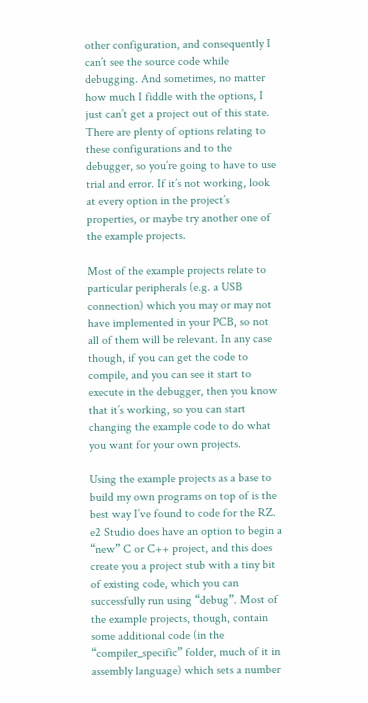other configuration, and consequently I can’t see the source code while debugging. And sometimes, no matter how much I fiddle with the options, I just can’t get a project out of this state. There are plenty of options relating to these configurations and to the debugger, so you’re going to have to use trial and error. If it’s not working, look at every option in the project’s properties, or maybe try another one of the example projects.

Most of the example projects relate to particular peripherals (e.g. a USB connection) which you may or may not have implemented in your PCB, so not all of them will be relevant. In any case though, if you can get the code to compile, and you can see it start to execute in the debugger, then you know that it’s working, so you can start changing the example code to do what you want for your own projects.

Using the example projects as a base to build my own programs on top of is the best way I’ve found to code for the RZ. e2 Studio does have an option to begin a “new” C or C++ project, and this does create you a project stub with a tiny bit of existing code, which you can successfully run using “debug”. Most of the example projects, though, contain some additional code (in the “compiler_specific” folder, much of it in assembly language) which sets a number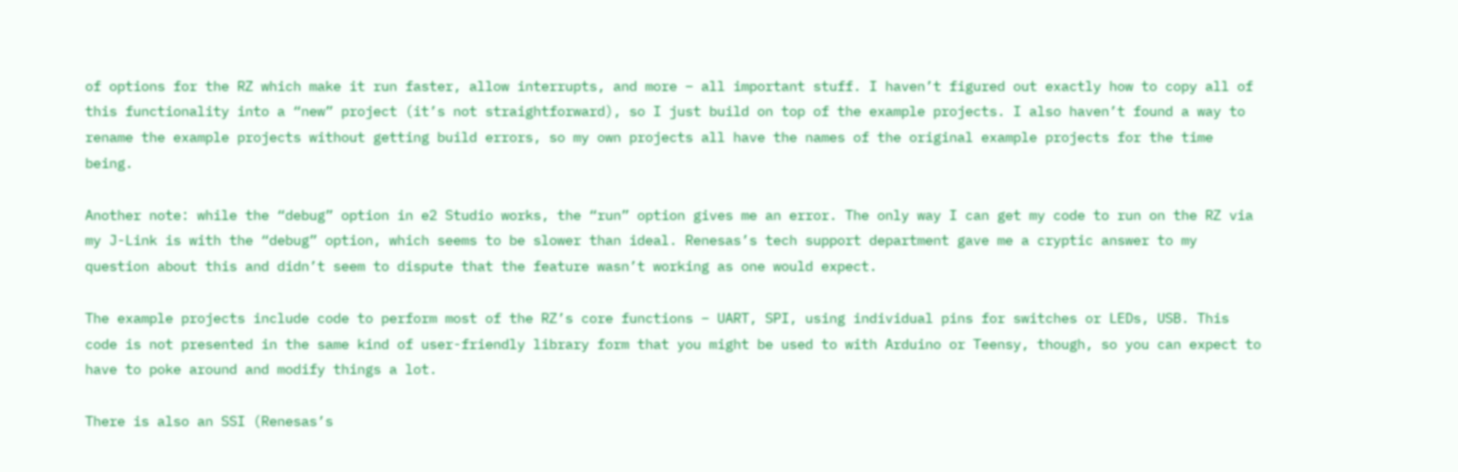of options for the RZ which make it run faster, allow interrupts, and more – all important stuff. I haven’t figured out exactly how to copy all of this functionality into a “new” project (it’s not straightforward), so I just build on top of the example projects. I also haven’t found a way to rename the example projects without getting build errors, so my own projects all have the names of the original example projects for the time being.

Another note: while the “debug” option in e2 Studio works, the “run” option gives me an error. The only way I can get my code to run on the RZ via my J-Link is with the “debug” option, which seems to be slower than ideal. Renesas’s tech support department gave me a cryptic answer to my question about this and didn’t seem to dispute that the feature wasn’t working as one would expect.

The example projects include code to perform most of the RZ’s core functions – UART, SPI, using individual pins for switches or LEDs, USB. This code is not presented in the same kind of user-friendly library form that you might be used to with Arduino or Teensy, though, so you can expect to have to poke around and modify things a lot.

There is also an SSI (Renesas’s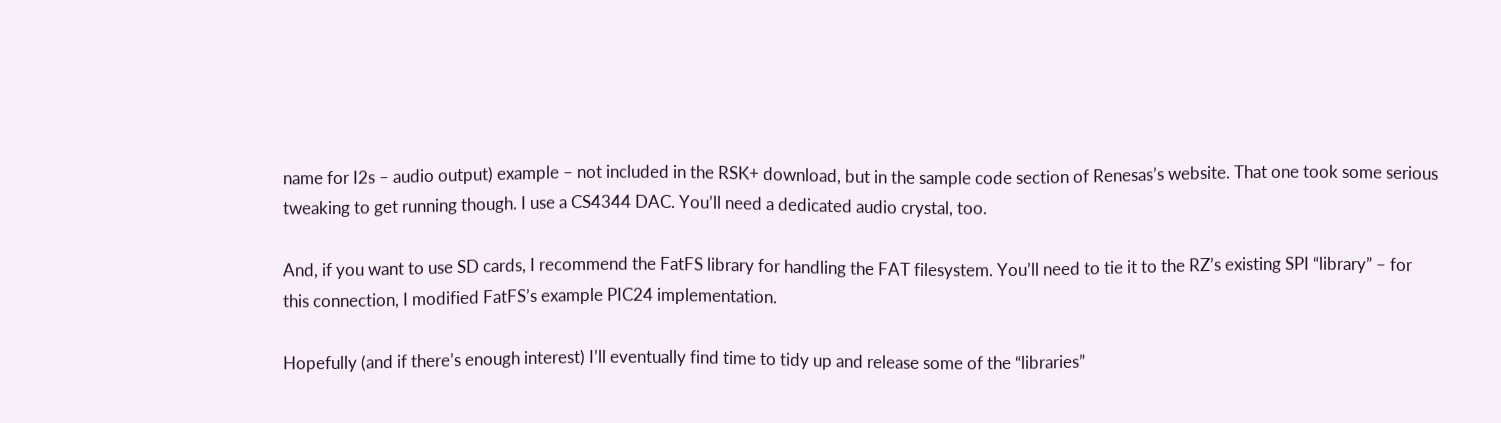name for I2s – audio output) example – not included in the RSK+ download, but in the sample code section of Renesas’s website. That one took some serious tweaking to get running though. I use a CS4344 DAC. You’ll need a dedicated audio crystal, too.

And, if you want to use SD cards, I recommend the FatFS library for handling the FAT filesystem. You’ll need to tie it to the RZ’s existing SPI “library” – for this connection, I modified FatFS’s example PIC24 implementation.

Hopefully (and if there’s enough interest) I’ll eventually find time to tidy up and release some of the “libraries”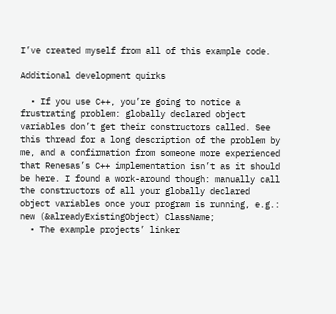I’ve created myself from all of this example code.

Additional development quirks

  • If you use C++, you’re going to notice a frustrating problem: globally declared object variables don’t get their constructors called. See this thread for a long description of the problem by me, and a confirmation from someone more experienced that Renesas’s C++ implementation isn’t as it should be here. I found a work-around though: manually call the constructors of all your globally declared object variables once your program is running, e.g.:  new (&alreadyExistingObject) ClassName;
  • The example projects’ linker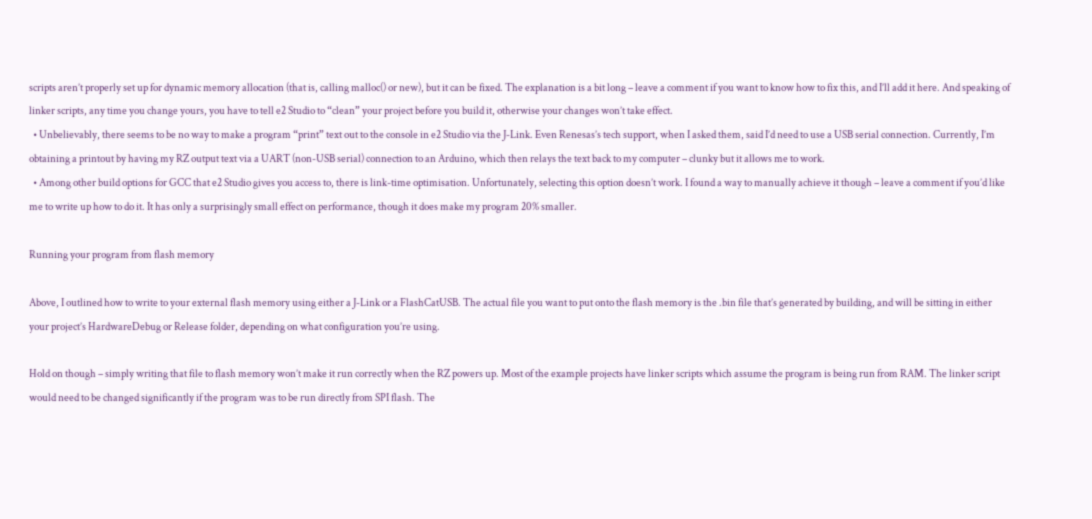scripts aren’t properly set up for dynamic memory allocation (that is, calling malloc() or new), but it can be fixed. The explanation is a bit long – leave a comment if you want to know how to fix this, and I’ll add it here. And speaking of linker scripts, any time you change yours, you have to tell e2 Studio to “clean” your project before you build it, otherwise your changes won’t take effect.
  • Unbelievably, there seems to be no way to make a program “print” text out to the console in e2 Studio via the J-Link. Even Renesas’s tech support, when I asked them, said I’d need to use a USB serial connection. Currently, I’m obtaining a printout by having my RZ output text via a UART (non-USB serial) connection to an Arduino, which then relays the text back to my computer – clunky but it allows me to work.
  • Among other build options for GCC that e2 Studio gives you access to, there is link-time optimisation. Unfortunately, selecting this option doesn’t work. I found a way to manually achieve it though – leave a comment if you’d like me to write up how to do it. It has only a surprisingly small effect on performance, though it does make my program 20% smaller.

Running your program from flash memory

Above, I outlined how to write to your external flash memory using either a J-Link or a FlashCatUSB. The actual file you want to put onto the flash memory is the .bin file that’s generated by building, and will be sitting in either your project’s HardwareDebug or Release folder, depending on what configuration you’re using.

Hold on though – simply writing that file to flash memory won’t make it run correctly when the RZ powers up. Most of the example projects have linker scripts which assume the program is being run from RAM. The linker script would need to be changed significantly if the program was to be run directly from SPI flash. The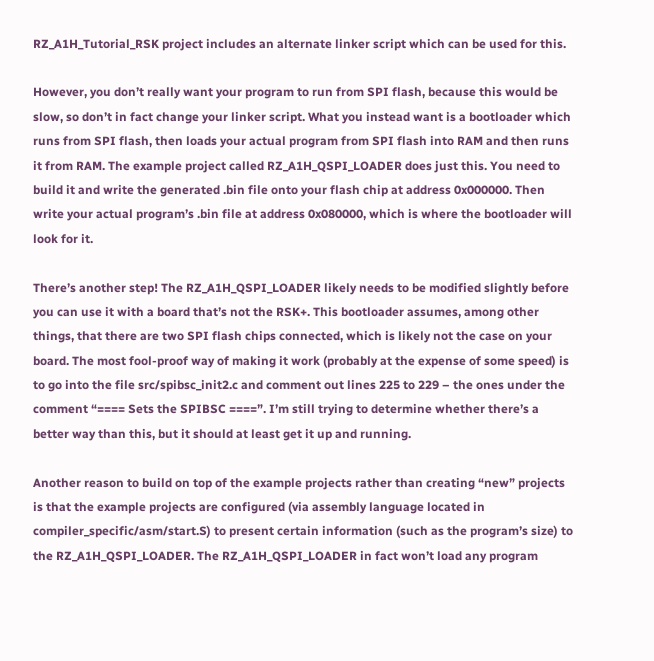RZ_A1H_Tutorial_RSK project includes an alternate linker script which can be used for this.

However, you don’t really want your program to run from SPI flash, because this would be slow, so don’t in fact change your linker script. What you instead want is a bootloader which runs from SPI flash, then loads your actual program from SPI flash into RAM and then runs it from RAM. The example project called RZ_A1H_QSPI_LOADER does just this. You need to build it and write the generated .bin file onto your flash chip at address 0x000000. Then write your actual program’s .bin file at address 0x080000, which is where the bootloader will look for it.

There’s another step! The RZ_A1H_QSPI_LOADER likely needs to be modified slightly before you can use it with a board that’s not the RSK+. This bootloader assumes, among other things, that there are two SPI flash chips connected, which is likely not the case on your board. The most fool-proof way of making it work (probably at the expense of some speed) is to go into the file src/spibsc_init2.c and comment out lines 225 to 229 – the ones under the comment “==== Sets the SPIBSC ====”. I’m still trying to determine whether there’s a better way than this, but it should at least get it up and running.

Another reason to build on top of the example projects rather than creating “new” projects is that the example projects are configured (via assembly language located in compiler_specific/asm/start.S) to present certain information (such as the program’s size) to the RZ_A1H_QSPI_LOADER. The RZ_A1H_QSPI_LOADER in fact won’t load any program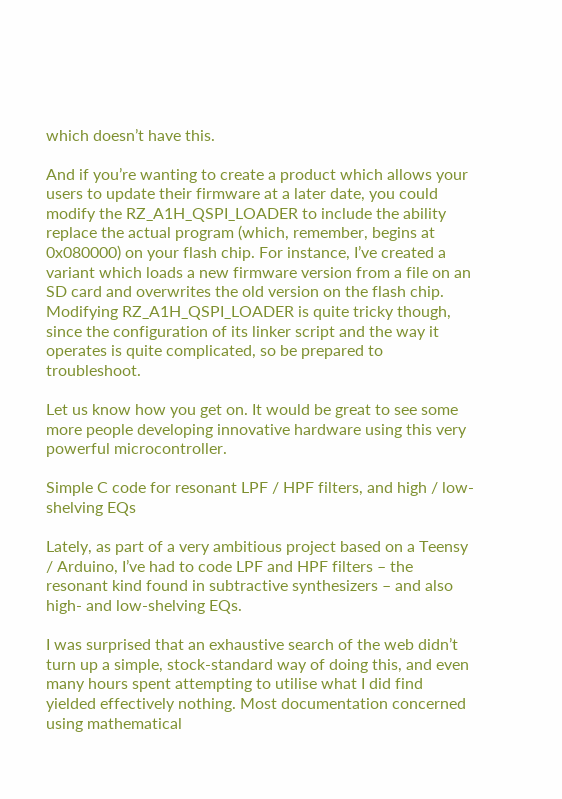which doesn’t have this.

And if you’re wanting to create a product which allows your users to update their firmware at a later date, you could modify the RZ_A1H_QSPI_LOADER to include the ability replace the actual program (which, remember, begins at 0x080000) on your flash chip. For instance, I’ve created a variant which loads a new firmware version from a file on an SD card and overwrites the old version on the flash chip. Modifying RZ_A1H_QSPI_LOADER is quite tricky though, since the configuration of its linker script and the way it operates is quite complicated, so be prepared to troubleshoot.

Let us know how you get on. It would be great to see some more people developing innovative hardware using this very powerful microcontroller.

Simple C code for resonant LPF / HPF filters, and high / low-shelving EQs

Lately, as part of a very ambitious project based on a Teensy / Arduino, I’ve had to code LPF and HPF filters – the resonant kind found in subtractive synthesizers – and also high- and low-shelving EQs.

I was surprised that an exhaustive search of the web didn’t turn up a simple, stock-standard way of doing this, and even many hours spent attempting to utilise what I did find yielded effectively nothing. Most documentation concerned using mathematical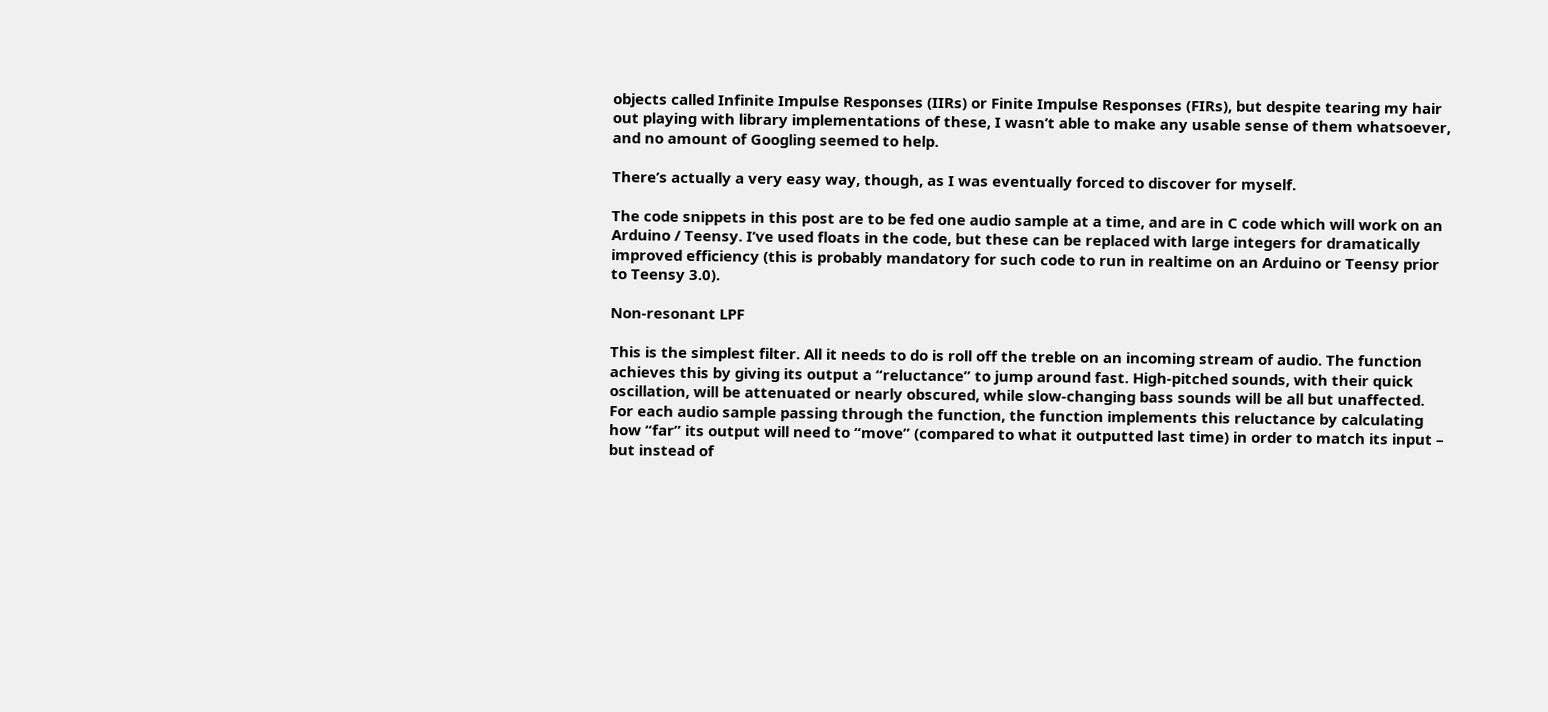objects called Infinite Impulse Responses (IIRs) or Finite Impulse Responses (FIRs), but despite tearing my hair out playing with library implementations of these, I wasn’t able to make any usable sense of them whatsoever, and no amount of Googling seemed to help.

There’s actually a very easy way, though, as I was eventually forced to discover for myself.

The code snippets in this post are to be fed one audio sample at a time, and are in C code which will work on an Arduino / Teensy. I’ve used floats in the code, but these can be replaced with large integers for dramatically improved efficiency (this is probably mandatory for such code to run in realtime on an Arduino or Teensy prior to Teensy 3.0).

Non-resonant LPF

This is the simplest filter. All it needs to do is roll off the treble on an incoming stream of audio. The function achieves this by giving its output a “reluctance” to jump around fast. High-pitched sounds, with their quick oscillation, will be attenuated or nearly obscured, while slow-changing bass sounds will be all but unaffected. For each audio sample passing through the function, the function implements this reluctance by calculating how “far” its output will need to “move” (compared to what it outputted last time) in order to match its input – but instead of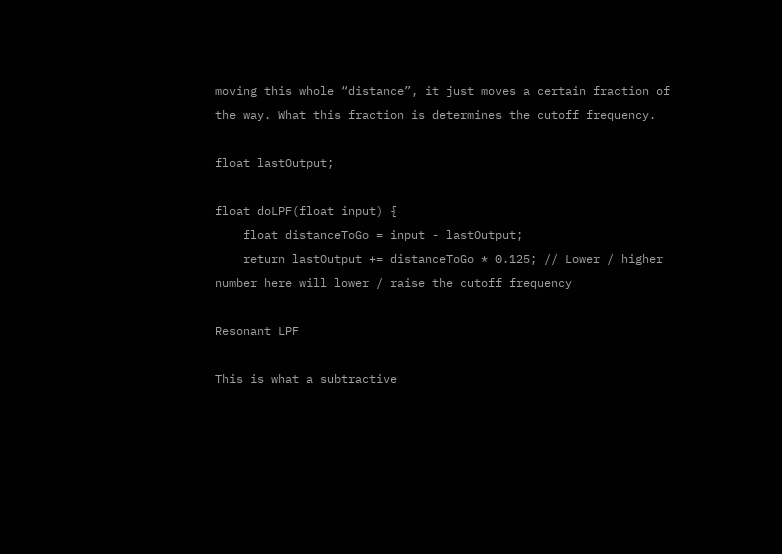moving this whole “distance”, it just moves a certain fraction of the way. What this fraction is determines the cutoff frequency.

float lastOutput;

float doLPF(float input) {
    float distanceToGo = input - lastOutput;
    return lastOutput += distanceToGo * 0.125; // Lower / higher number here will lower / raise the cutoff frequency

Resonant LPF

This is what a subtractive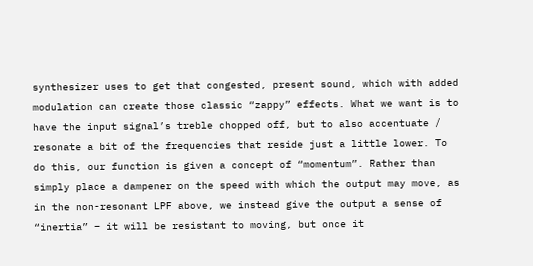synthesizer uses to get that congested, present sound, which with added modulation can create those classic “zappy” effects. What we want is to have the input signal’s treble chopped off, but to also accentuate / resonate a bit of the frequencies that reside just a little lower. To do this, our function is given a concept of “momentum”. Rather than simply place a dampener on the speed with which the output may move, as in the non-resonant LPF above, we instead give the output a sense of “inertia” – it will be resistant to moving, but once it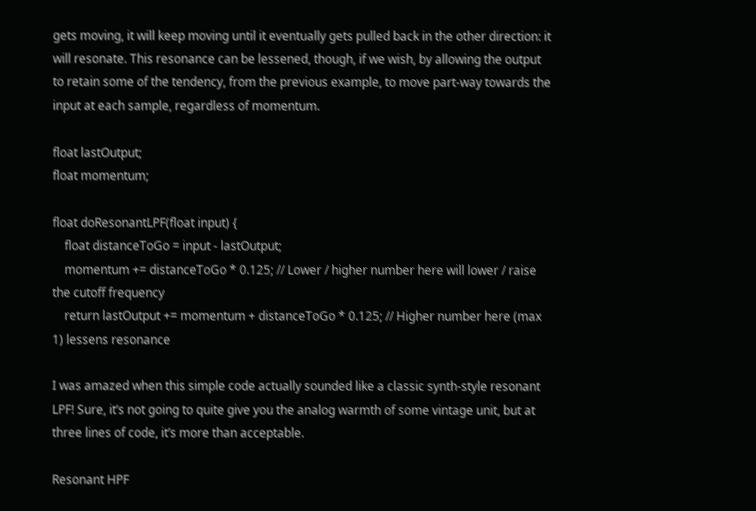gets moving, it will keep moving until it eventually gets pulled back in the other direction: it will resonate. This resonance can be lessened, though, if we wish, by allowing the output to retain some of the tendency, from the previous example, to move part-way towards the input at each sample, regardless of momentum.

float lastOutput;
float momentum;

float doResonantLPF(float input) {
    float distanceToGo = input - lastOutput;
    momentum += distanceToGo * 0.125; // Lower / higher number here will lower / raise the cutoff frequency
    return lastOutput += momentum + distanceToGo * 0.125; // Higher number here (max 1) lessens resonance

I was amazed when this simple code actually sounded like a classic synth-style resonant LPF! Sure, it’s not going to quite give you the analog warmth of some vintage unit, but at three lines of code, it’s more than acceptable.

Resonant HPF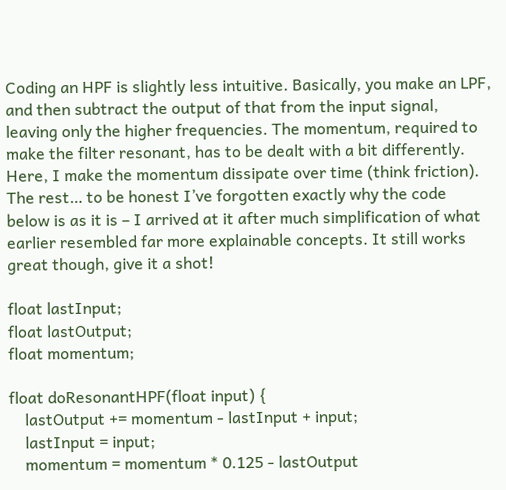Coding an HPF is slightly less intuitive. Basically, you make an LPF, and then subtract the output of that from the input signal, leaving only the higher frequencies. The momentum, required to make the filter resonant, has to be dealt with a bit differently. Here, I make the momentum dissipate over time (think friction). The rest… to be honest I’ve forgotten exactly why the code below is as it is – I arrived at it after much simplification of what earlier resembled far more explainable concepts. It still works great though, give it a shot!

float lastInput;
float lastOutput;
float momentum;

float doResonantHPF(float input) {
    lastOutput += momentum - lastInput + input;
    lastInput = input;
    momentum = momentum * 0.125 - lastOutput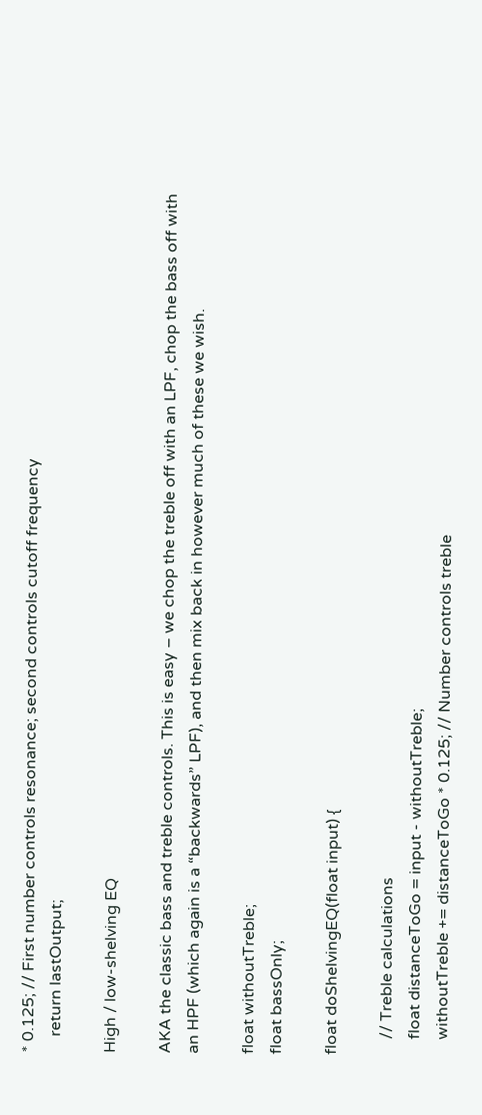* 0.125; // First number controls resonance; second controls cutoff frequency
    return lastOutput;

High / low-shelving EQ

AKA the classic bass and treble controls. This is easy – we chop the treble off with an LPF, chop the bass off with an HPF (which again is a “backwards” LPF), and then mix back in however much of these we wish.

float withoutTreble;
float bassOnly;

float doShelvingEQ(float input) {

    // Treble calculations
    float distanceToGo = input - withoutTreble;
    withoutTreble += distanceToGo * 0.125; // Number controls treble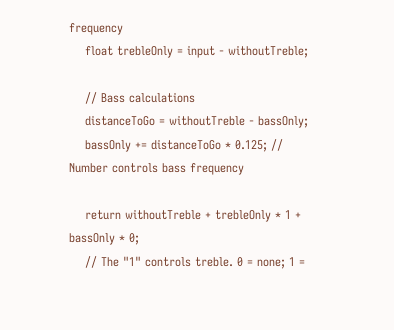frequency
    float trebleOnly = input - withoutTreble;

    // Bass calculations
    distanceToGo = withoutTreble - bassOnly;
    bassOnly += distanceToGo * 0.125; // Number controls bass frequency

    return withoutTreble + trebleOnly * 1 + bassOnly * 0;
    // The "1" controls treble. 0 = none; 1 =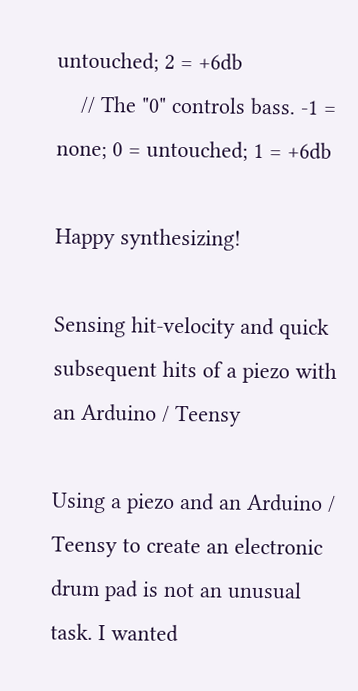untouched; 2 = +6db
    // The "0" controls bass. -1 = none; 0 = untouched; 1 = +6db

Happy synthesizing!

Sensing hit-velocity and quick subsequent hits of a piezo with an Arduino / Teensy

Using a piezo and an Arduino / Teensy to create an electronic drum pad is not an unusual task. I wanted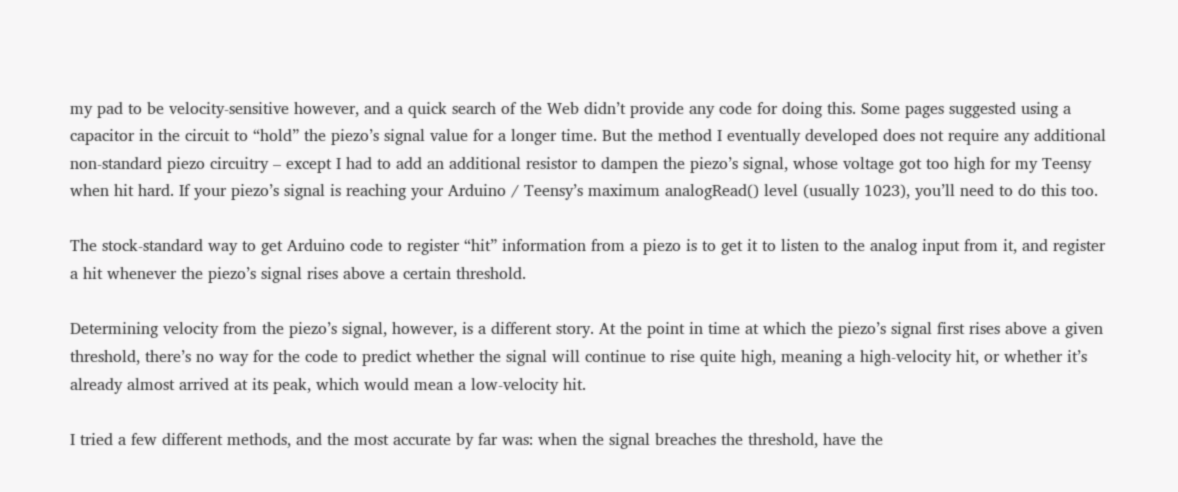my pad to be velocity-sensitive however, and a quick search of the Web didn’t provide any code for doing this. Some pages suggested using a capacitor in the circuit to “hold” the piezo’s signal value for a longer time. But the method I eventually developed does not require any additional non-standard piezo circuitry – except I had to add an additional resistor to dampen the piezo’s signal, whose voltage got too high for my Teensy when hit hard. If your piezo’s signal is reaching your Arduino / Teensy’s maximum analogRead() level (usually 1023), you’ll need to do this too.

The stock-standard way to get Arduino code to register “hit” information from a piezo is to get it to listen to the analog input from it, and register a hit whenever the piezo’s signal rises above a certain threshold.

Determining velocity from the piezo’s signal, however, is a different story. At the point in time at which the piezo’s signal first rises above a given threshold, there’s no way for the code to predict whether the signal will continue to rise quite high, meaning a high-velocity hit, or whether it’s already almost arrived at its peak, which would mean a low-velocity hit.

I tried a few different methods, and the most accurate by far was: when the signal breaches the threshold, have the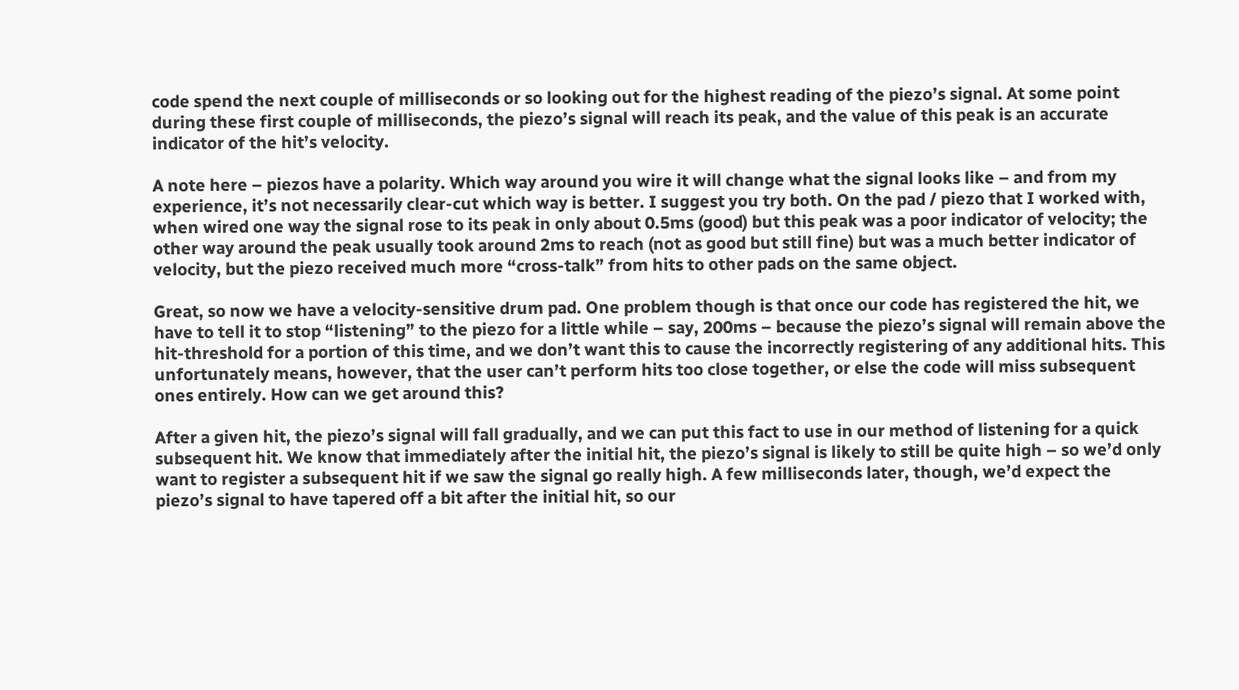code spend the next couple of milliseconds or so looking out for the highest reading of the piezo’s signal. At some point during these first couple of milliseconds, the piezo’s signal will reach its peak, and the value of this peak is an accurate indicator of the hit’s velocity.

A note here – piezos have a polarity. Which way around you wire it will change what the signal looks like – and from my experience, it’s not necessarily clear-cut which way is better. I suggest you try both. On the pad / piezo that I worked with, when wired one way the signal rose to its peak in only about 0.5ms (good) but this peak was a poor indicator of velocity; the other way around the peak usually took around 2ms to reach (not as good but still fine) but was a much better indicator of velocity, but the piezo received much more “cross-talk” from hits to other pads on the same object.

Great, so now we have a velocity-sensitive drum pad. One problem though is that once our code has registered the hit, we have to tell it to stop “listening” to the piezo for a little while – say, 200ms – because the piezo’s signal will remain above the hit-threshold for a portion of this time, and we don’t want this to cause the incorrectly registering of any additional hits. This unfortunately means, however, that the user can’t perform hits too close together, or else the code will miss subsequent ones entirely. How can we get around this?

After a given hit, the piezo’s signal will fall gradually, and we can put this fact to use in our method of listening for a quick subsequent hit. We know that immediately after the initial hit, the piezo’s signal is likely to still be quite high – so we’d only want to register a subsequent hit if we saw the signal go really high. A few milliseconds later, though, we’d expect the piezo’s signal to have tapered off a bit after the initial hit, so our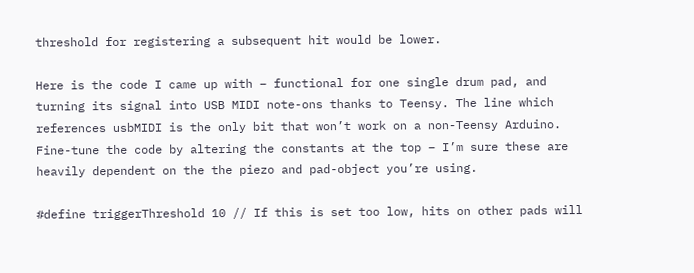threshold for registering a subsequent hit would be lower.

Here is the code I came up with – functional for one single drum pad, and turning its signal into USB MIDI note-ons thanks to Teensy. The line which references usbMIDI is the only bit that won’t work on a non-Teensy Arduino. Fine-tune the code by altering the constants at the top – I’m sure these are heavily dependent on the the piezo and pad-object you’re using.

#define triggerThreshold 10 // If this is set too low, hits on other pads will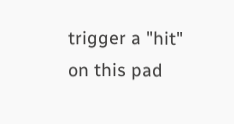trigger a "hit" on this pad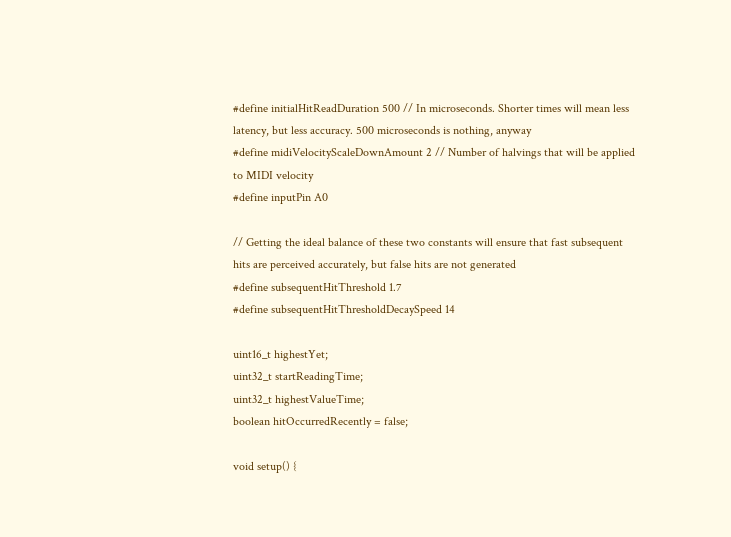#define initialHitReadDuration 500 // In microseconds. Shorter times will mean less latency, but less accuracy. 500 microseconds is nothing, anyway
#define midiVelocityScaleDownAmount 2 // Number of halvings that will be applied to MIDI velocity
#define inputPin A0

// Getting the ideal balance of these two constants will ensure that fast subsequent hits are perceived accurately, but false hits are not generated
#define subsequentHitThreshold 1.7
#define subsequentHitThresholdDecaySpeed 14

uint16_t highestYet;
uint32_t startReadingTime;
uint32_t highestValueTime;
boolean hitOccurredRecently = false;

void setup() {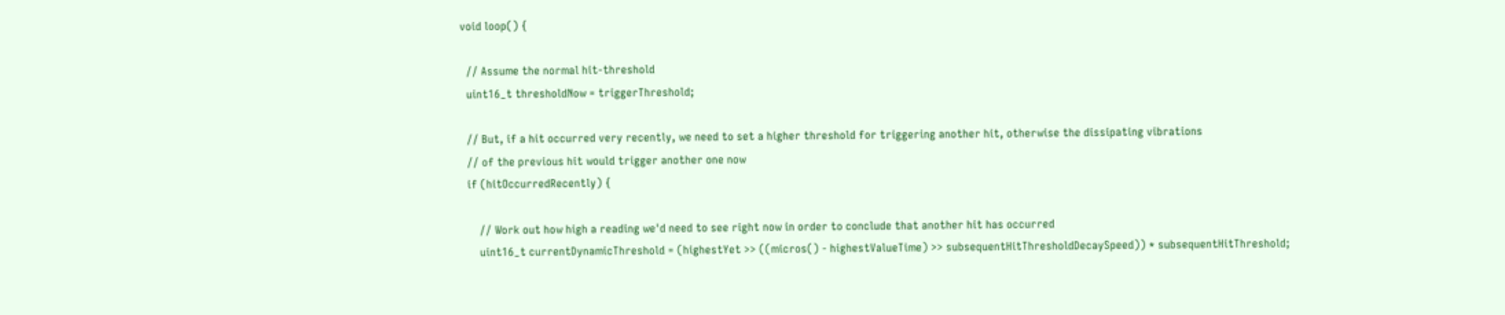void loop() {

  // Assume the normal hit-threshold
  uint16_t thresholdNow = triggerThreshold;

  // But, if a hit occurred very recently, we need to set a higher threshold for triggering another hit, otherwise the dissipating vibrations
  // of the previous hit would trigger another one now
  if (hitOccurredRecently) {

      // Work out how high a reading we'd need to see right now in order to conclude that another hit has occurred
      uint16_t currentDynamicThreshold = (highestYet >> ((micros() - highestValueTime) >> subsequentHitThresholdDecaySpeed)) * subsequentHitThreshold;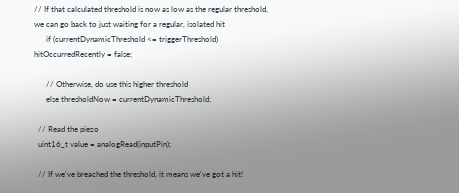// If that calculated threshold is now as low as the regular threshold, we can go back to just waiting for a regular, isolated hit
      if (currentDynamicThreshold <= triggerThreshold) hitOccurredRecently = false;

      // Otherwise, do use this higher threshold
      else thresholdNow = currentDynamicThreshold;

  // Read the piezo
  uint16_t value = analogRead(inputPin);

  // If we've breached the threshold, it means we've got a hit!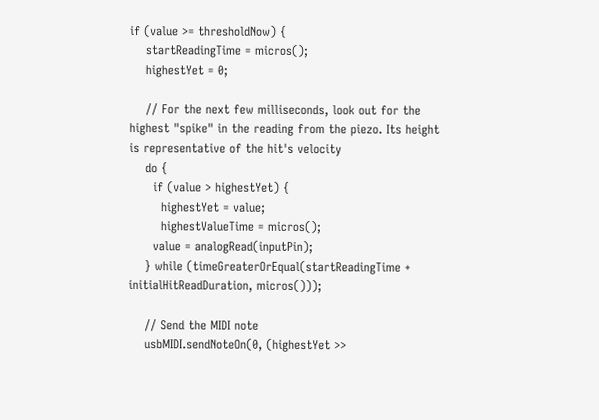if (value >= thresholdNow) {
    startReadingTime = micros();
    highestYet = 0;

    // For the next few milliseconds, look out for the highest "spike" in the reading from the piezo. Its height is representative of the hit's velocity
    do {
      if (value > highestYet) {
        highestYet = value;
        highestValueTime = micros();
      value = analogRead(inputPin);
    } while (timeGreaterOrEqual(startReadingTime + initialHitReadDuration, micros()));

    // Send the MIDI note
    usbMIDI.sendNoteOn(0, (highestYet >>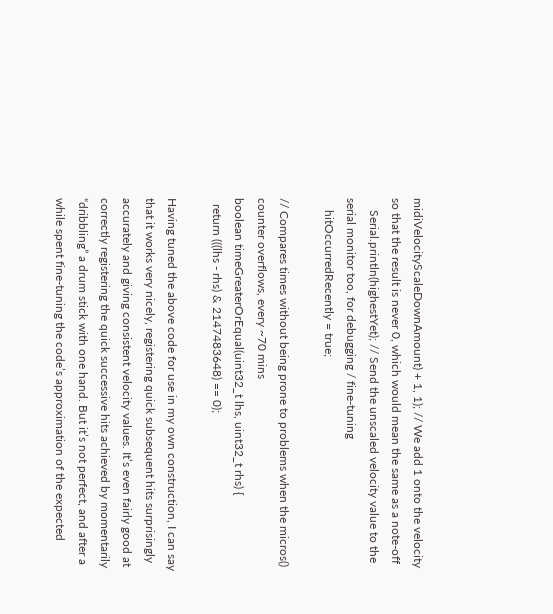midiVelocityScaleDownAmount) + 1, 1); // We add 1 onto the velocity so that the result is never 0, which would mean the same as a note-off
    Serial.println(highestYet); // Send the unscaled velocity value to the serial monitor too, for debugging / fine-tuning
    hitOccurredRecently = true;

// Compares times without being prone to problems when the micros() counter overflows, every ~70 mins
boolean timeGreaterOrEqual(uint32_t lhs, uint32_t rhs) {
  return (((lhs - rhs) & 2147483648) == 0);

Having tuned the above code for use in my own construction, I can say that it works very nicely, registering quick subsequent hits surprisingly accurately and giving consistent velocity values. It’s even fairly good at correctly registering the quick successive hits achieved by momentarily “dribbling” a drum stick with one hand. But it’s not perfect, and after a while spent fine-tuning the code’s approximation of the expected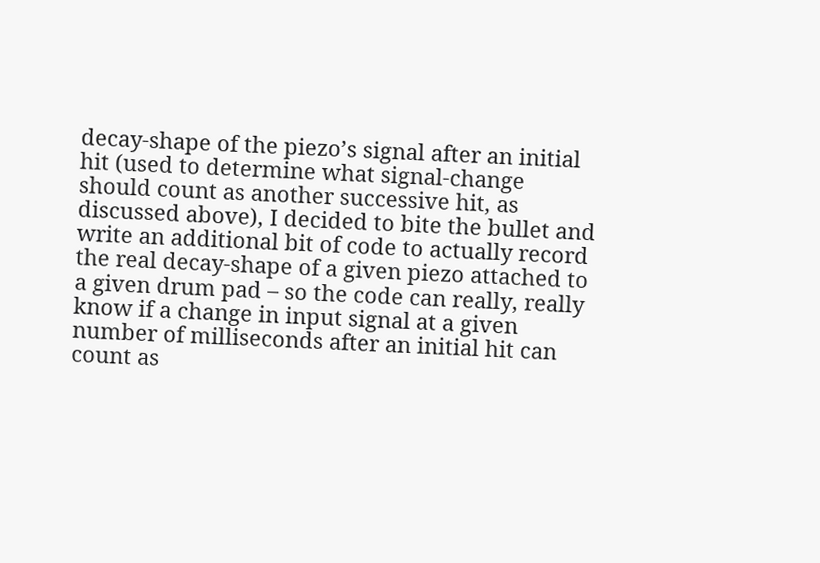decay-shape of the piezo’s signal after an initial hit (used to determine what signal-change should count as another successive hit, as discussed above), I decided to bite the bullet and write an additional bit of code to actually record the real decay-shape of a given piezo attached to a given drum pad – so the code can really, really know if a change in input signal at a given number of milliseconds after an initial hit can count as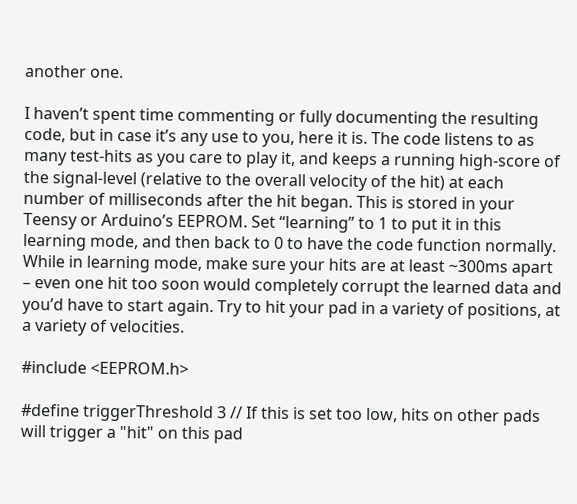another one.

I haven’t spent time commenting or fully documenting the resulting code, but in case it’s any use to you, here it is. The code listens to as many test-hits as you care to play it, and keeps a running high-score of the signal-level (relative to the overall velocity of the hit) at each number of milliseconds after the hit began. This is stored in your Teensy or Arduino’s EEPROM. Set “learning” to 1 to put it in this learning mode, and then back to 0 to have the code function normally. While in learning mode, make sure your hits are at least ~300ms apart – even one hit too soon would completely corrupt the learned data and you’d have to start again. Try to hit your pad in a variety of positions, at a variety of velocities.

#include <EEPROM.h>

#define triggerThreshold 3 // If this is set too low, hits on other pads will trigger a "hit" on this pad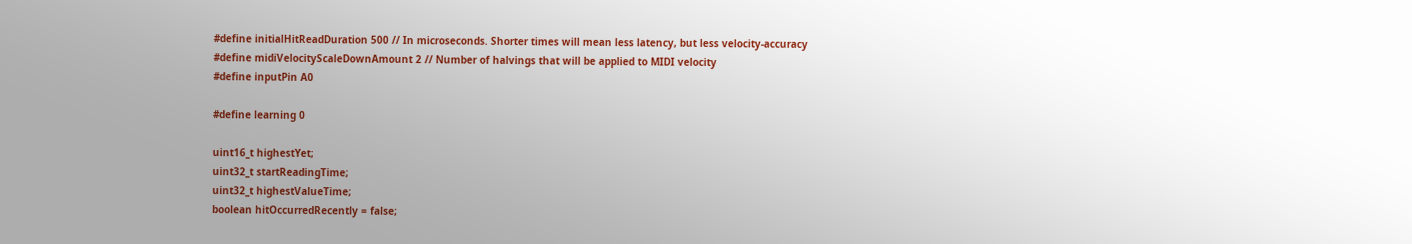#define initialHitReadDuration 500 // In microseconds. Shorter times will mean less latency, but less velocity-accuracy
#define midiVelocityScaleDownAmount 2 // Number of halvings that will be applied to MIDI velocity
#define inputPin A0

#define learning 0

uint16_t highestYet;
uint32_t startReadingTime;
uint32_t highestValueTime;
boolean hitOccurredRecently = false;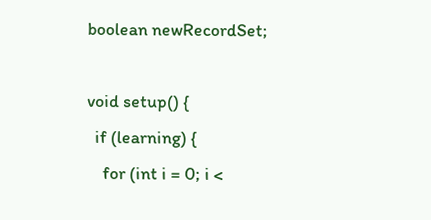boolean newRecordSet;

void setup() {
  if (learning) {
    for (int i = 0; i <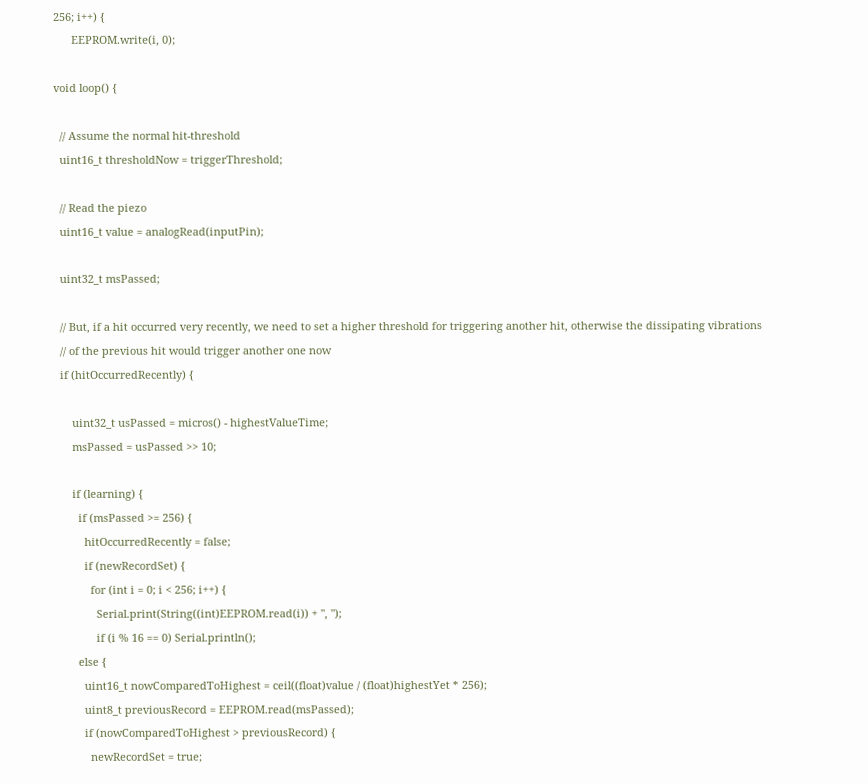256; i++) {
      EEPROM.write(i, 0);

void loop() {

  // Assume the normal hit-threshold
  uint16_t thresholdNow = triggerThreshold;

  // Read the piezo
  uint16_t value = analogRead(inputPin);

  uint32_t msPassed;

  // But, if a hit occurred very recently, we need to set a higher threshold for triggering another hit, otherwise the dissipating vibrations
  // of the previous hit would trigger another one now
  if (hitOccurredRecently) {

      uint32_t usPassed = micros() - highestValueTime;
      msPassed = usPassed >> 10;

      if (learning) {
        if (msPassed >= 256) {
          hitOccurredRecently = false;
          if (newRecordSet) {
            for (int i = 0; i < 256; i++) {
              Serial.print(String((int)EEPROM.read(i)) + ", ");
              if (i % 16 == 0) Serial.println();
        else {
          uint16_t nowComparedToHighest = ceil((float)value / (float)highestYet * 256);
          uint8_t previousRecord = EEPROM.read(msPassed);
          if (nowComparedToHighest > previousRecord) {
            newRecordSet = true;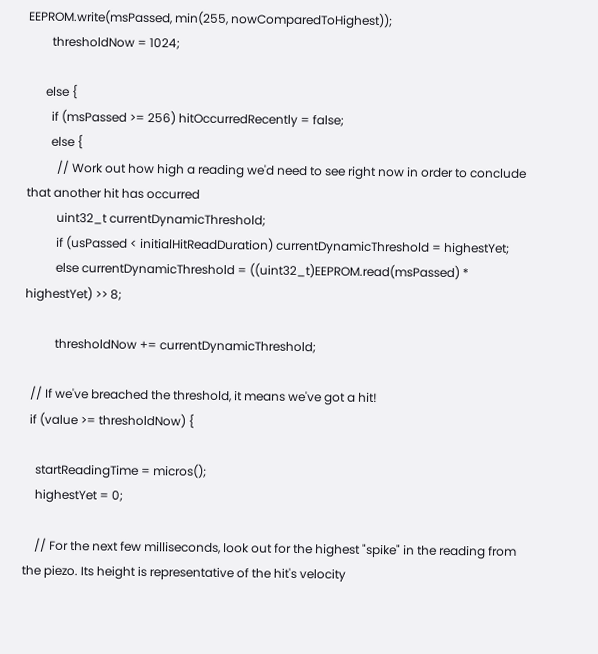EEPROM.write(msPassed, min(255, nowComparedToHighest));
        thresholdNow = 1024;

      else {
        if (msPassed >= 256) hitOccurredRecently = false;
        else {
          // Work out how high a reading we'd need to see right now in order to conclude that another hit has occurred
          uint32_t currentDynamicThreshold;
          if (usPassed < initialHitReadDuration) currentDynamicThreshold = highestYet;
          else currentDynamicThreshold = ((uint32_t)EEPROM.read(msPassed) * highestYet) >> 8;

          thresholdNow += currentDynamicThreshold;

  // If we've breached the threshold, it means we've got a hit!
  if (value >= thresholdNow) {

    startReadingTime = micros();
    highestYet = 0;

    // For the next few milliseconds, look out for the highest "spike" in the reading from the piezo. Its height is representative of the hit's velocity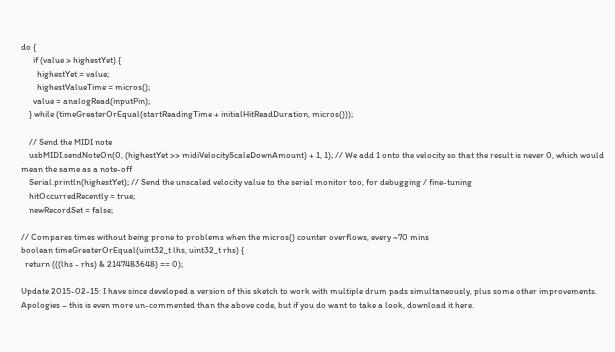do {
      if (value > highestYet) {
        highestYet = value;
        highestValueTime = micros();
      value = analogRead(inputPin);
    } while (timeGreaterOrEqual(startReadingTime + initialHitReadDuration, micros()));

    // Send the MIDI note
    usbMIDI.sendNoteOn(0, (highestYet >> midiVelocityScaleDownAmount) + 1, 1); // We add 1 onto the velocity so that the result is never 0, which would mean the same as a note-off
    Serial.println(highestYet); // Send the unscaled velocity value to the serial monitor too, for debugging / fine-tuning
    hitOccurredRecently = true;
    newRecordSet = false;

// Compares times without being prone to problems when the micros() counter overflows, every ~70 mins
boolean timeGreaterOrEqual(uint32_t lhs, uint32_t rhs) {
  return (((lhs - rhs) & 2147483648) == 0);

Update 2015-02-15: I have since developed a version of this sketch to work with multiple drum pads simultaneously, plus some other improvements. Apologies – this is even more un-commented than the above code, but if you do want to take a look, download it here.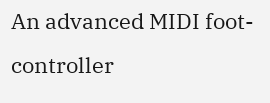An advanced MIDI foot-controller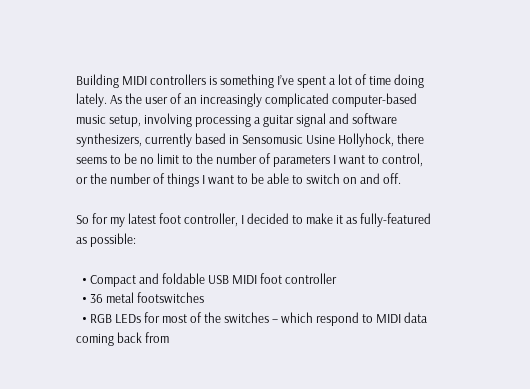Building MIDI controllers is something I’ve spent a lot of time doing lately. As the user of an increasingly complicated computer-based music setup, involving processing a guitar signal and software synthesizers, currently based in Sensomusic Usine Hollyhock, there seems to be no limit to the number of parameters I want to control, or the number of things I want to be able to switch on and off.

So for my latest foot controller, I decided to make it as fully-featured as possible:

  • Compact and foldable USB MIDI foot controller
  • 36 metal footswitches
  • RGB LEDs for most of the switches – which respond to MIDI data coming back from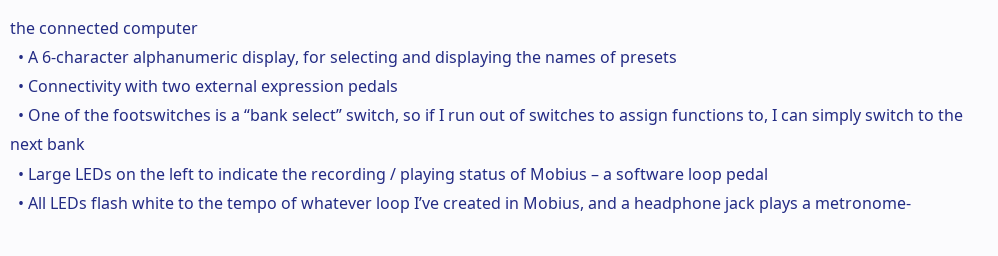the connected computer
  • A 6-character alphanumeric display, for selecting and displaying the names of presets
  • Connectivity with two external expression pedals
  • One of the footswitches is a “bank select” switch, so if I run out of switches to assign functions to, I can simply switch to the next bank
  • Large LEDs on the left to indicate the recording / playing status of Mobius – a software loop pedal
  • All LEDs flash white to the tempo of whatever loop I’ve created in Mobius, and a headphone jack plays a metronome-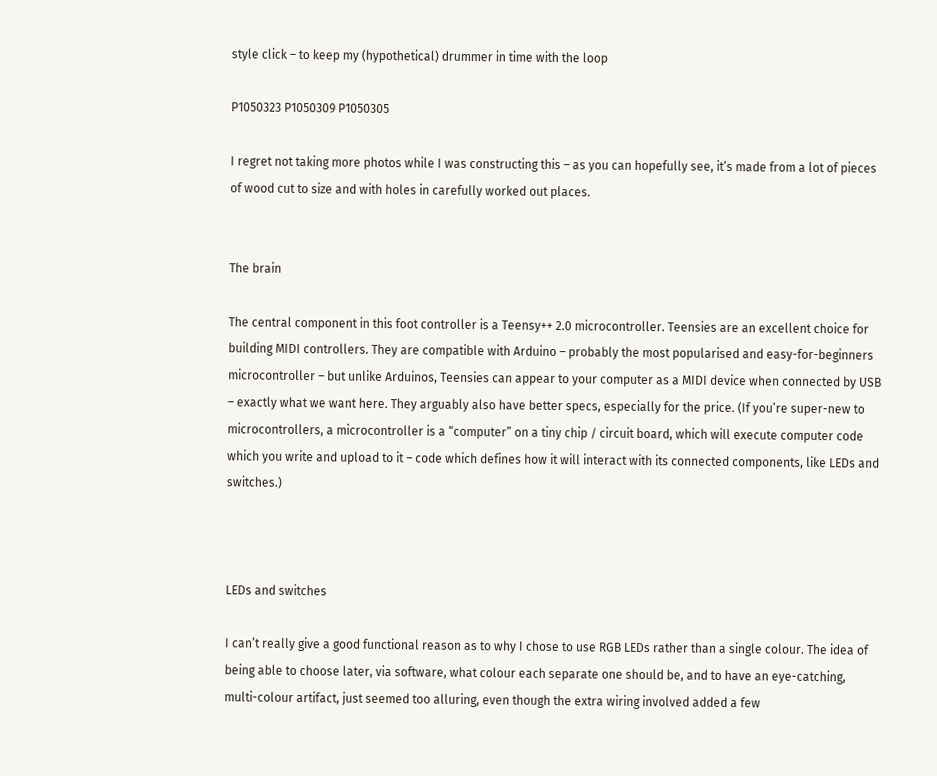style click – to keep my (hypothetical) drummer in time with the loop

P1050323 P1050309 P1050305

I regret not taking more photos while I was constructing this – as you can hopefully see, it’s made from a lot of pieces of wood cut to size and with holes in carefully worked out places.


The brain

The central component in this foot controller is a Teensy++ 2.0 microcontroller. Teensies are an excellent choice for building MIDI controllers. They are compatible with Arduino – probably the most popularised and easy-for-beginners microcontroller – but unlike Arduinos, Teensies can appear to your computer as a MIDI device when connected by USB – exactly what we want here. They arguably also have better specs, especially for the price. (If you’re super-new to microcontrollers, a microcontroller is a “computer” on a tiny chip / circuit board, which will execute computer code which you write and upload to it – code which defines how it will interact with its connected components, like LEDs and switches.)



LEDs and switches

I can’t really give a good functional reason as to why I chose to use RGB LEDs rather than a single colour. The idea of being able to choose later, via software, what colour each separate one should be, and to have an eye-catching, multi-colour artifact, just seemed too alluring, even though the extra wiring involved added a few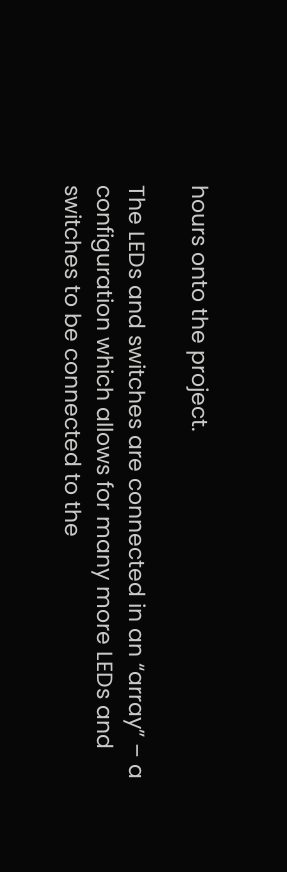hours onto the project.

The LEDs and switches are connected in an “array” – a configuration which allows for many more LEDs and switches to be connected to the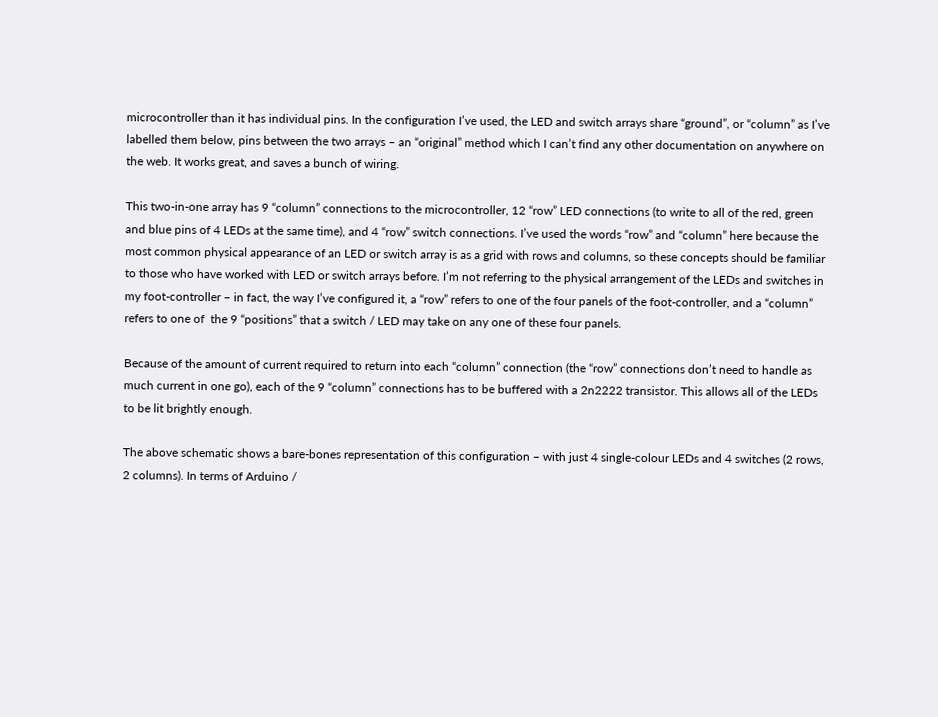microcontroller than it has individual pins. In the configuration I’ve used, the LED and switch arrays share “ground”, or “column” as I’ve labelled them below, pins between the two arrays – an “original” method which I can’t find any other documentation on anywhere on the web. It works great, and saves a bunch of wiring.

This two-in-one array has 9 “column” connections to the microcontroller, 12 “row” LED connections (to write to all of the red, green and blue pins of 4 LEDs at the same time), and 4 “row” switch connections. I’ve used the words “row” and “column” here because the most common physical appearance of an LED or switch array is as a grid with rows and columns, so these concepts should be familiar to those who have worked with LED or switch arrays before. I’m not referring to the physical arrangement of the LEDs and switches in my foot-controller – in fact, the way I’ve configured it, a “row” refers to one of the four panels of the foot-controller, and a “column” refers to one of  the 9 “positions” that a switch / LED may take on any one of these four panels.

Because of the amount of current required to return into each “column” connection (the “row” connections don’t need to handle as much current in one go), each of the 9 “column” connections has to be buffered with a 2n2222 transistor. This allows all of the LEDs to be lit brightly enough.

The above schematic shows a bare-bones representation of this configuration – with just 4 single-colour LEDs and 4 switches (2 rows, 2 columns). In terms of Arduino /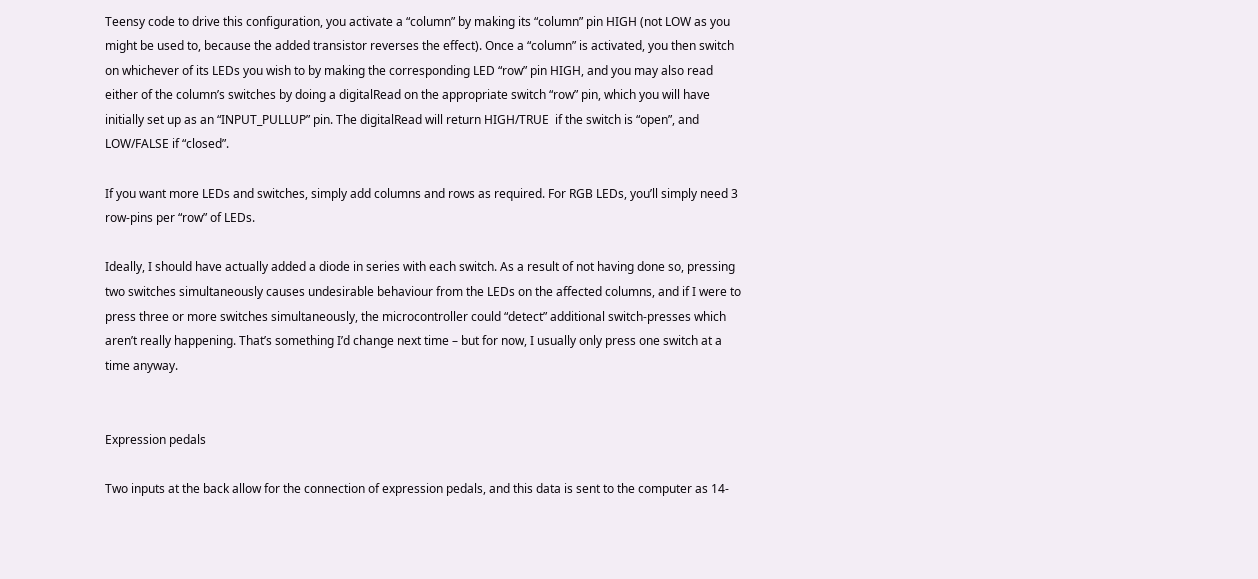Teensy code to drive this configuration, you activate a “column” by making its “column” pin HIGH (not LOW as you might be used to, because the added transistor reverses the effect). Once a “column” is activated, you then switch on whichever of its LEDs you wish to by making the corresponding LED “row” pin HIGH, and you may also read either of the column’s switches by doing a digitalRead on the appropriate switch “row” pin, which you will have initially set up as an “INPUT_PULLUP” pin. The digitalRead will return HIGH/TRUE  if the switch is “open”, and LOW/FALSE if “closed”.

If you want more LEDs and switches, simply add columns and rows as required. For RGB LEDs, you’ll simply need 3 row-pins per “row” of LEDs.

Ideally, I should have actually added a diode in series with each switch. As a result of not having done so, pressing two switches simultaneously causes undesirable behaviour from the LEDs on the affected columns, and if I were to press three or more switches simultaneously, the microcontroller could “detect” additional switch-presses which aren’t really happening. That’s something I’d change next time – but for now, I usually only press one switch at a time anyway.


Expression pedals

Two inputs at the back allow for the connection of expression pedals, and this data is sent to the computer as 14-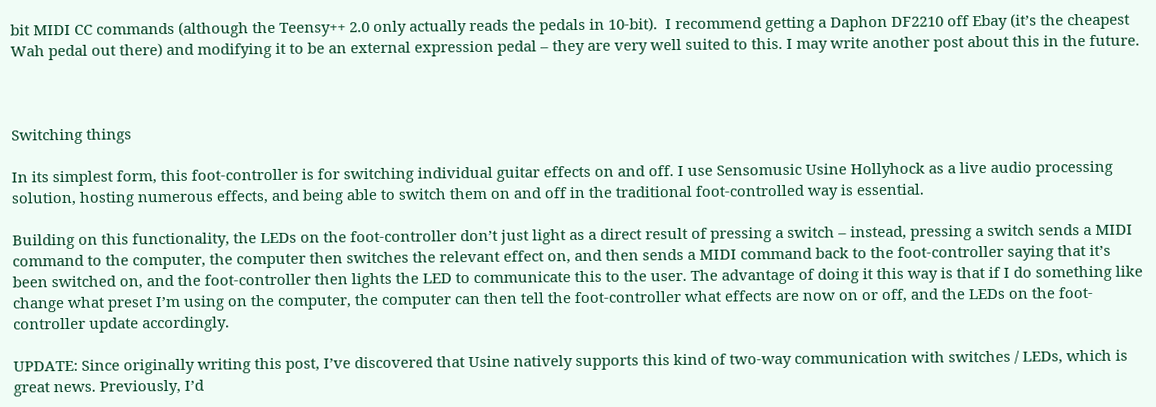bit MIDI CC commands (although the Teensy++ 2.0 only actually reads the pedals in 10-bit).  I recommend getting a Daphon DF2210 off Ebay (it’s the cheapest Wah pedal out there) and modifying it to be an external expression pedal – they are very well suited to this. I may write another post about this in the future.



Switching things

In its simplest form, this foot-controller is for switching individual guitar effects on and off. I use Sensomusic Usine Hollyhock as a live audio processing solution, hosting numerous effects, and being able to switch them on and off in the traditional foot-controlled way is essential.

Building on this functionality, the LEDs on the foot-controller don’t just light as a direct result of pressing a switch – instead, pressing a switch sends a MIDI command to the computer, the computer then switches the relevant effect on, and then sends a MIDI command back to the foot-controller saying that it’s been switched on, and the foot-controller then lights the LED to communicate this to the user. The advantage of doing it this way is that if I do something like change what preset I’m using on the computer, the computer can then tell the foot-controller what effects are now on or off, and the LEDs on the foot-controller update accordingly.

UPDATE: Since originally writing this post, I’ve discovered that Usine natively supports this kind of two-way communication with switches / LEDs, which is great news. Previously, I’d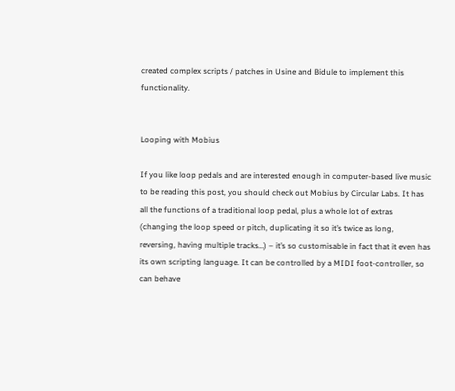created complex scripts / patches in Usine and Bidule to implement this functionality.


Looping with Mobius

If you like loop pedals and are interested enough in computer-based live music to be reading this post, you should check out Mobius by Circular Labs. It has all the functions of a traditional loop pedal, plus a whole lot of extras (changing the loop speed or pitch, duplicating it so it’s twice as long, reversing, having multiple tracks…) – it’s so customisable in fact that it even has its own scripting language. It can be controlled by a MIDI foot-controller, so can behave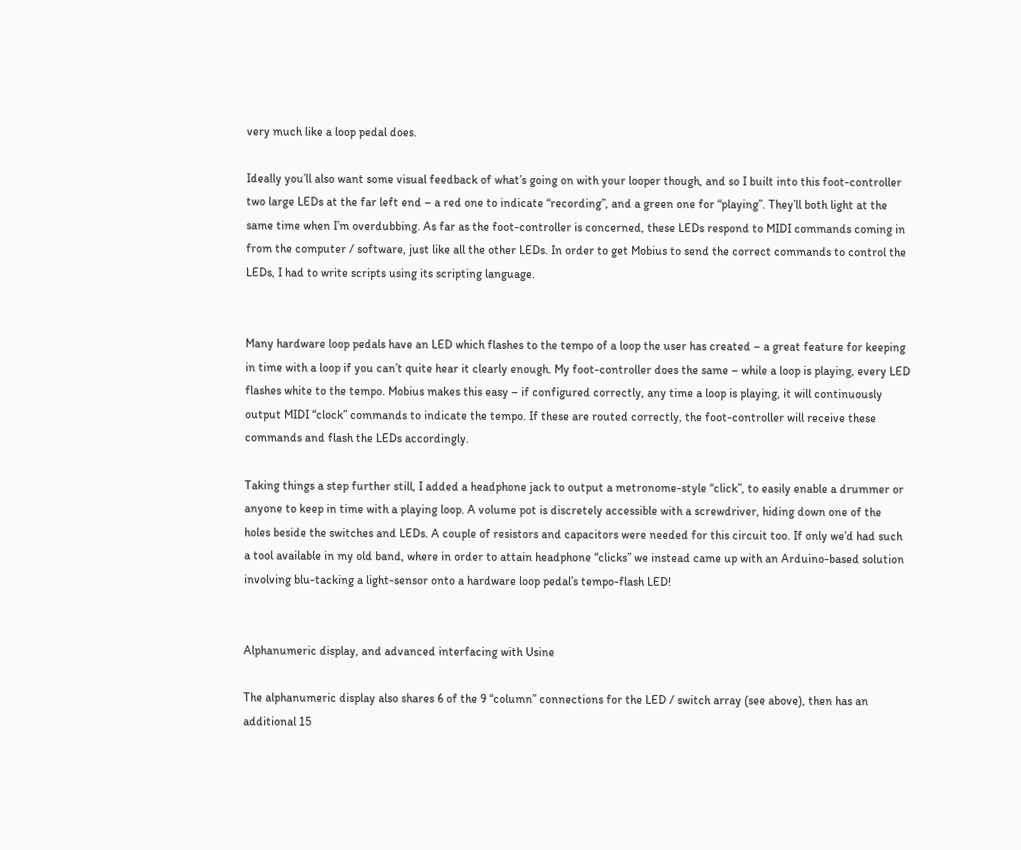very much like a loop pedal does.

Ideally you’ll also want some visual feedback of what’s going on with your looper though, and so I built into this foot-controller two large LEDs at the far left end – a red one to indicate “recording”, and a green one for “playing”. They’ll both light at the same time when I’m overdubbing. As far as the foot-controller is concerned, these LEDs respond to MIDI commands coming in from the computer / software, just like all the other LEDs. In order to get Mobius to send the correct commands to control the LEDs, I had to write scripts using its scripting language.


Many hardware loop pedals have an LED which flashes to the tempo of a loop the user has created – a great feature for keeping in time with a loop if you can’t quite hear it clearly enough. My foot-controller does the same – while a loop is playing, every LED flashes white to the tempo. Mobius makes this easy – if configured correctly, any time a loop is playing, it will continuously output MIDI “clock” commands to indicate the tempo. If these are routed correctly, the foot-controller will receive these commands and flash the LEDs accordingly.

Taking things a step further still, I added a headphone jack to output a metronome-style “click”, to easily enable a drummer or anyone to keep in time with a playing loop. A volume pot is discretely accessible with a screwdriver, hiding down one of the holes beside the switches and LEDs. A couple of resistors and capacitors were needed for this circuit too. If only we’d had such a tool available in my old band, where in order to attain headphone “clicks” we instead came up with an Arduino-based solution involving blu-tacking a light-sensor onto a hardware loop pedal’s tempo-flash LED!


Alphanumeric display, and advanced interfacing with Usine

The alphanumeric display also shares 6 of the 9 “column” connections for the LED / switch array (see above), then has an additional 15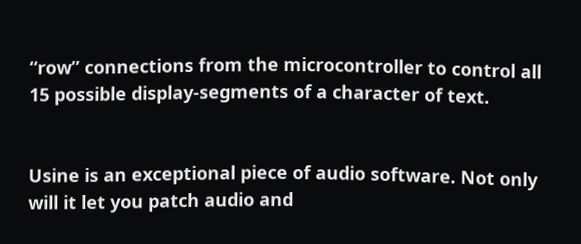“row” connections from the microcontroller to control all 15 possible display-segments of a character of text.


Usine is an exceptional piece of audio software. Not only will it let you patch audio and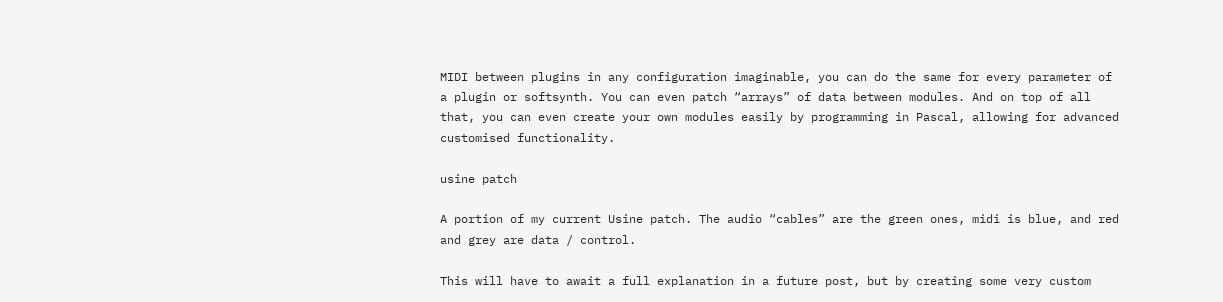MIDI between plugins in any configuration imaginable, you can do the same for every parameter of a plugin or softsynth. You can even patch “arrays” of data between modules. And on top of all that, you can even create your own modules easily by programming in Pascal, allowing for advanced customised functionality.

usine patch

A portion of my current Usine patch. The audio “cables” are the green ones, midi is blue, and red and grey are data / control.

This will have to await a full explanation in a future post, but by creating some very custom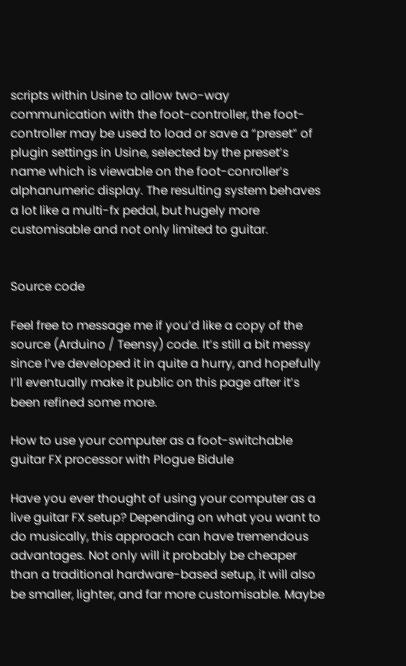scripts within Usine to allow two-way communication with the foot-controller, the foot-controller may be used to load or save a “preset” of plugin settings in Usine, selected by the preset’s name which is viewable on the foot-conroller’s alphanumeric display. The resulting system behaves a lot like a multi-fx pedal, but hugely more customisable and not only limited to guitar.


Source code

Feel free to message me if you’d like a copy of the source (Arduino / Teensy) code. It’s still a bit messy since I’ve developed it in quite a hurry, and hopefully I’ll eventually make it public on this page after it’s been refined some more.

How to use your computer as a foot-switchable guitar FX processor with Plogue Bidule

Have you ever thought of using your computer as a live guitar FX setup? Depending on what you want to do musically, this approach can have tremendous advantages. Not only will it probably be cheaper than a traditional hardware-based setup, it will also be smaller, lighter, and far more customisable. Maybe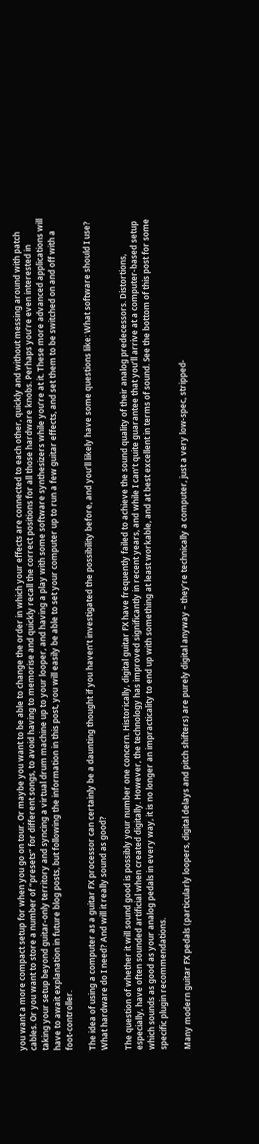you want a more compact setup for when you go on tour. Or maybe you want to be able to change the order in which your effects are connected to each other, quickly and without messing around with patch cables. Or you want to store a number of “presets” for different songs, to avoid having to memorise and quickly recall the correct positions for all those hardware knobs. Perhaps you’re even interested in taking your setup beyond guitar-only territory and syncing a virtual drum machine up to your looper, and having a play with some software synthesizers while you’re at it. These more advanced applications will have to await explanation in future blog posts, but following the information in this post, you will easily be able to set your computer up to run a few guitar effects, and set them to be switched on and off with a foot-controller.

The idea of using a computer as a guitar FX processor can certainly be a daunting thought if you haven’t investigated the possibility before, and you’ll likely have some questions like: What software should I use? What hardware do I need? And will it really sound as good?

The question of whether it will sound good is possibly your number one concern. Historically, digital guitar FX have frequently failed to achieve the sound quality of their analog predecessors. Distortions, especially, have often sounded artificial when created digitally. However, the technology has improved significantly in recent years, and while I can’t quite guarantee that you’ll arrive at a computer-based setup which sounds as good as your analog pedals in every way, it is no longer an impracticality to end up with something at least workable, and at best excellent in terms of sound. See the bottom of this post for some specific plugin recommendations.

Many modern guitar FX pedals (particularly loopers, digital delays and pitch shifters) are purely digital anyway – they’re technically a computer, just a very low-spec, stripped-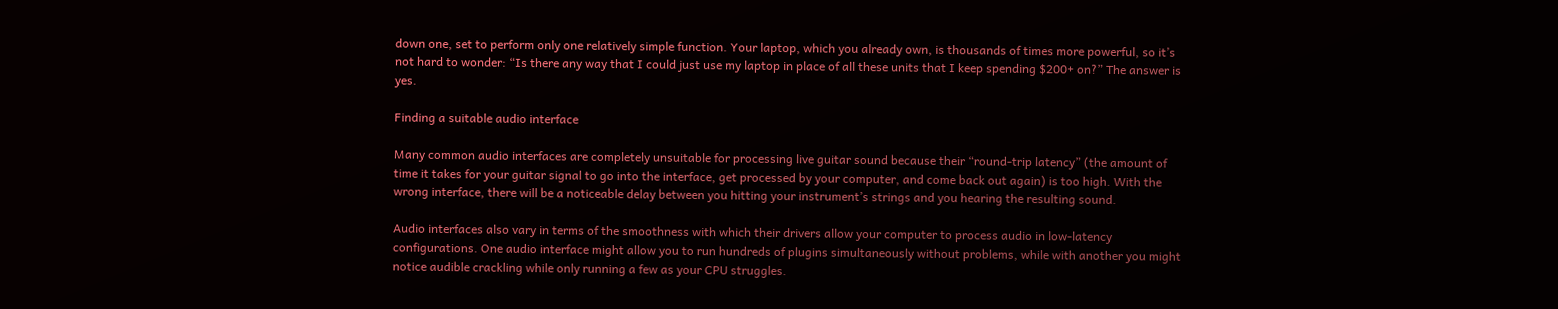down one, set to perform only one relatively simple function. Your laptop, which you already own, is thousands of times more powerful, so it’s not hard to wonder: “Is there any way that I could just use my laptop in place of all these units that I keep spending $200+ on?” The answer is yes.

Finding a suitable audio interface

Many common audio interfaces are completely unsuitable for processing live guitar sound because their “round-trip latency” (the amount of time it takes for your guitar signal to go into the interface, get processed by your computer, and come back out again) is too high. With the wrong interface, there will be a noticeable delay between you hitting your instrument’s strings and you hearing the resulting sound.

Audio interfaces also vary in terms of the smoothness with which their drivers allow your computer to process audio in low-latency configurations. One audio interface might allow you to run hundreds of plugins simultaneously without problems, while with another you might notice audible crackling while only running a few as your CPU struggles.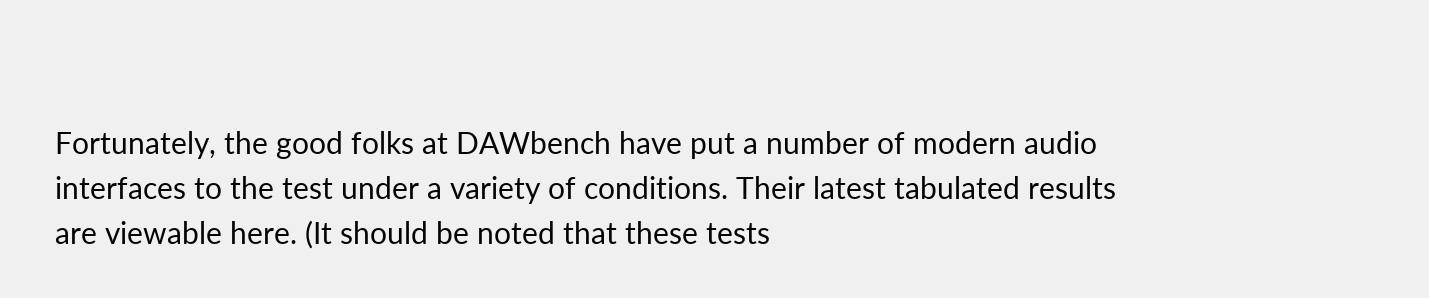Fortunately, the good folks at DAWbench have put a number of modern audio interfaces to the test under a variety of conditions. Their latest tabulated results are viewable here. (It should be noted that these tests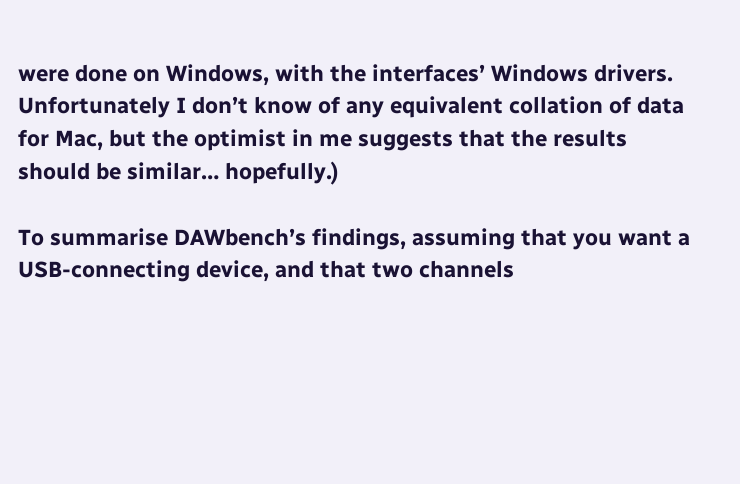were done on Windows, with the interfaces’ Windows drivers. Unfortunately I don’t know of any equivalent collation of data for Mac, but the optimist in me suggests that the results should be similar… hopefully.)

To summarise DAWbench’s findings, assuming that you want a USB-connecting device, and that two channels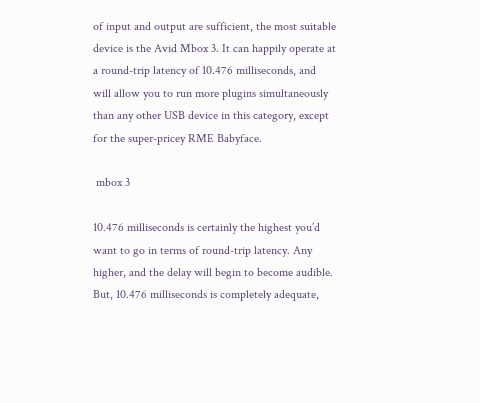of input and output are sufficient, the most suitable device is the Avid Mbox 3. It can happily operate at a round-trip latency of 10.476 milliseconds, and will allow you to run more plugins simultaneously than any other USB device in this category, except for the super-pricey RME Babyface.

 mbox 3

10.476 milliseconds is certainly the highest you’d want to go in terms of round-trip latency. Any higher, and the delay will begin to become audible. But, 10.476 milliseconds is completely adequate,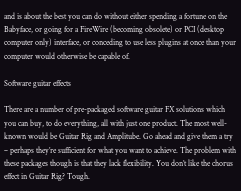and is about the best you can do without either spending a fortune on the Babyface, or going for a FireWire (becoming obsolete) or PCI (desktop computer only) interface, or conceding to use less plugins at once than your computer would otherwise be capable of.

Software guitar effects

There are a number of pre-packaged software guitar FX solutions which you can buy, to do everything, all with just one product. The most well-known would be Guitar Rig and Amplitube. Go ahead and give them a try – perhaps they’re sufficient for what you want to achieve. The problem with these packages though is that they lack flexibility. You don’t like the chorus effect in Guitar Rig? Tough.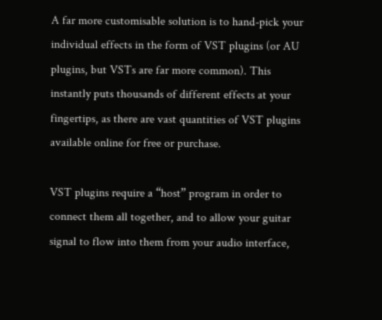A far more customisable solution is to hand-pick your individual effects in the form of VST plugins (or AU plugins, but VSTs are far more common). This instantly puts thousands of different effects at your fingertips, as there are vast quantities of VST plugins available online for free or purchase.

VST plugins require a “host” program in order to connect them all together, and to allow your guitar signal to flow into them from your audio interface,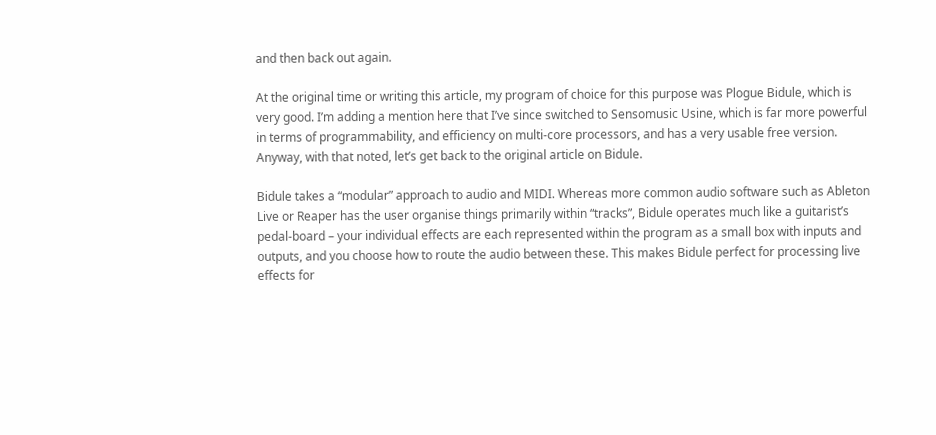and then back out again.

At the original time or writing this article, my program of choice for this purpose was Plogue Bidule, which is very good. I’m adding a mention here that I’ve since switched to Sensomusic Usine, which is far more powerful in terms of programmability, and efficiency on multi-core processors, and has a very usable free version. Anyway, with that noted, let’s get back to the original article on Bidule.

Bidule takes a “modular” approach to audio and MIDI. Whereas more common audio software such as Ableton Live or Reaper has the user organise things primarily within “tracks”, Bidule operates much like a guitarist’s pedal-board – your individual effects are each represented within the program as a small box with inputs and outputs, and you choose how to route the audio between these. This makes Bidule perfect for processing live effects for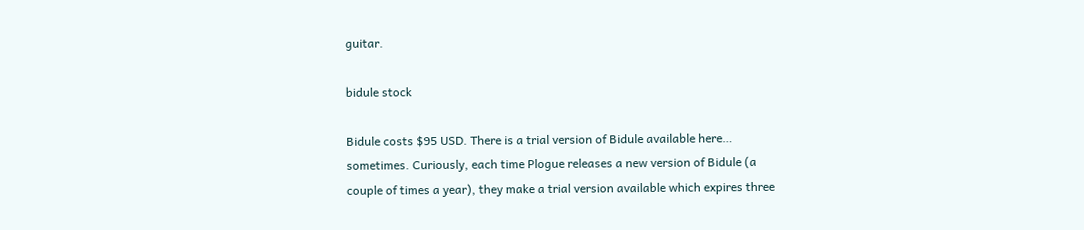guitar.

bidule stock

Bidule costs $95 USD. There is a trial version of Bidule available here… sometimes. Curiously, each time Plogue releases a new version of Bidule (a couple of times a year), they make a trial version available which expires three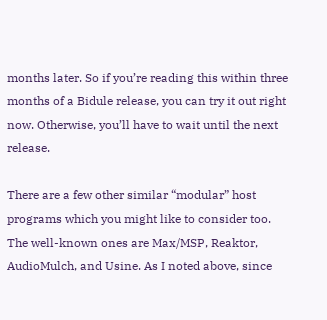months later. So if you’re reading this within three months of a Bidule release, you can try it out right now. Otherwise, you’ll have to wait until the next release.

There are a few other similar “modular” host programs which you might like to consider too. The well-known ones are Max/MSP, Reaktor, AudioMulch, and Usine. As I noted above, since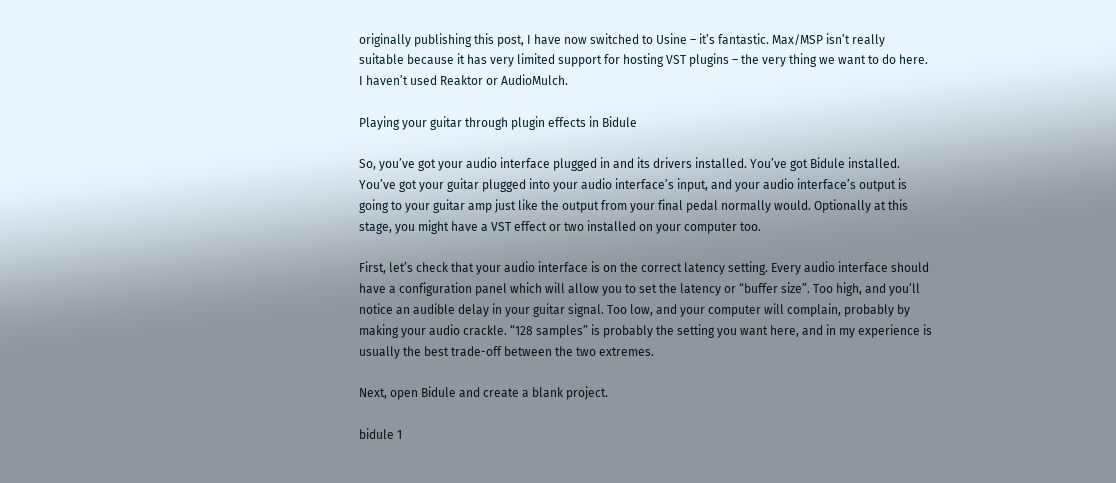originally publishing this post, I have now switched to Usine – it’s fantastic. Max/MSP isn’t really suitable because it has very limited support for hosting VST plugins – the very thing we want to do here. I haven’t used Reaktor or AudioMulch.

Playing your guitar through plugin effects in Bidule

So, you’ve got your audio interface plugged in and its drivers installed. You’ve got Bidule installed. You’ve got your guitar plugged into your audio interface’s input, and your audio interface’s output is going to your guitar amp just like the output from your final pedal normally would. Optionally at this stage, you might have a VST effect or two installed on your computer too.

First, let’s check that your audio interface is on the correct latency setting. Every audio interface should have a configuration panel which will allow you to set the latency or “buffer size”. Too high, and you’ll notice an audible delay in your guitar signal. Too low, and your computer will complain, probably by making your audio crackle. “128 samples” is probably the setting you want here, and in my experience is usually the best trade-off between the two extremes.

Next, open Bidule and create a blank project.

bidule 1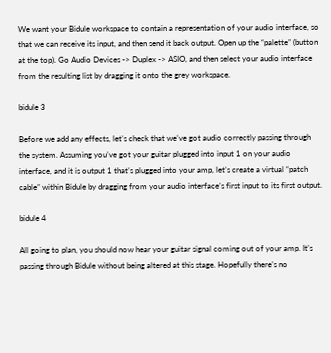We want your Bidule workspace to contain a representation of your audio interface, so that we can receive its input, and then send it back output. Open up the “palette” (button at the top). Go Audio Devices -> Duplex -> ASIO, and then select your audio interface from the resulting list by dragging it onto the grey workspace.

bidule 3

Before we add any effects, let’s check that we’ve got audio correctly passing through the system. Assuming you’ve got your guitar plugged into input 1 on your audio interface, and it is output 1 that’s plugged into your amp, let’s create a virtual “patch cable” within Bidule by dragging from your audio interface’s first input to its first output.

bidule 4

All going to plan, you should now hear your guitar signal coming out of your amp. It’s passing through Bidule without being altered at this stage. Hopefully there’s no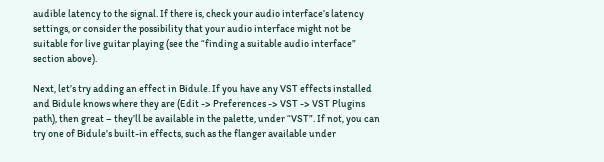audible latency to the signal. If there is, check your audio interface’s latency settings, or consider the possibility that your audio interface might not be suitable for live guitar playing (see the “finding a suitable audio interface” section above).

Next, let’s try adding an effect in Bidule. If you have any VST effects installed and Bidule knows where they are (Edit -> Preferences -> VST -> VST Plugins path), then great – they’ll be available in the palette, under “VST”. If not, you can try one of Bidule’s built-in effects, such as the flanger available under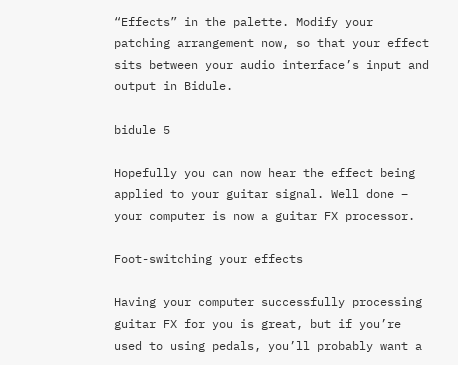“Effects” in the palette. Modify your patching arrangement now, so that your effect sits between your audio interface’s input and output in Bidule.

bidule 5

Hopefully you can now hear the effect being applied to your guitar signal. Well done – your computer is now a guitar FX processor.

Foot-switching your effects

Having your computer successfully processing guitar FX for you is great, but if you’re used to using pedals, you’ll probably want a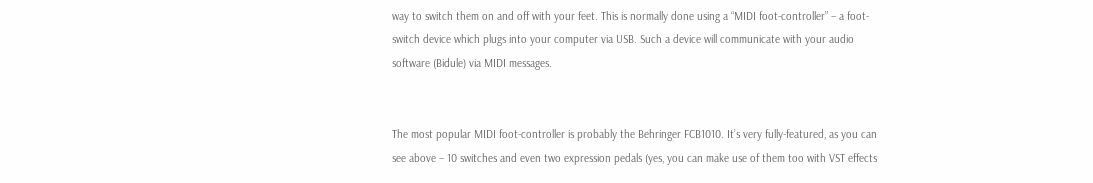way to switch them on and off with your feet. This is normally done using a “MIDI foot-controller” – a foot-switch device which plugs into your computer via USB. Such a device will communicate with your audio software (Bidule) via MIDI messages.


The most popular MIDI foot-controller is probably the Behringer FCB1010. It’s very fully-featured, as you can see above – 10 switches and even two expression pedals (yes, you can make use of them too with VST effects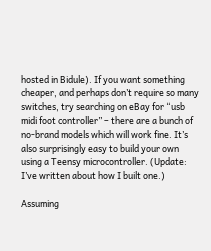hosted in Bidule). If you want something cheaper, and perhaps don’t require so many switches, try searching on eBay for “usb midi foot controller” – there are a bunch of no-brand models which will work fine. It’s also surprisingly easy to build your own using a Teensy microcontroller. (Update: I’ve written about how I built one.)

Assuming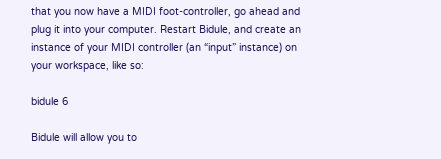that you now have a MIDI foot-controller, go ahead and plug it into your computer. Restart Bidule, and create an instance of your MIDI controller (an “input” instance) on your workspace, like so:

bidule 6

Bidule will allow you to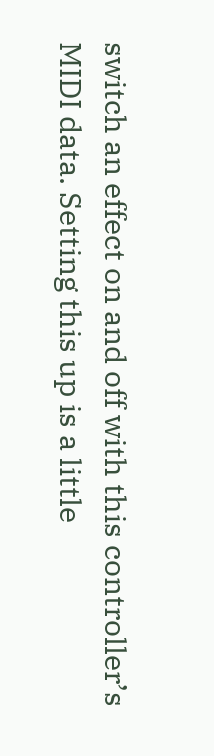switch an effect on and off with this controller’s MIDI data. Setting this up is a little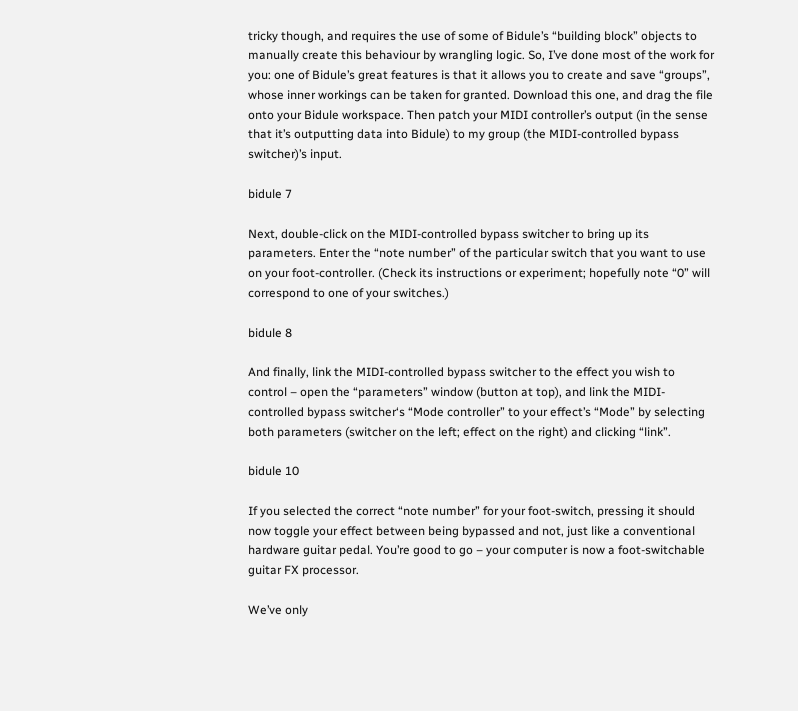tricky though, and requires the use of some of Bidule’s “building block” objects to manually create this behaviour by wrangling logic. So, I’ve done most of the work for you: one of Bidule’s great features is that it allows you to create and save “groups”, whose inner workings can be taken for granted. Download this one, and drag the file onto your Bidule workspace. Then patch your MIDI controller’s output (in the sense that it’s outputting data into Bidule) to my group (the MIDI-controlled bypass switcher)’s input.

bidule 7

Next, double-click on the MIDI-controlled bypass switcher to bring up its parameters. Enter the “note number” of the particular switch that you want to use on your foot-controller. (Check its instructions or experiment; hopefully note “0” will correspond to one of your switches.)

bidule 8

And finally, link the MIDI-controlled bypass switcher to the effect you wish to control – open the “parameters” window (button at top), and link the MIDI-controlled bypass switcher‘s “Mode controller” to your effect’s “Mode” by selecting both parameters (switcher on the left; effect on the right) and clicking “link”.

bidule 10

If you selected the correct “note number” for your foot-switch, pressing it should now toggle your effect between being bypassed and not, just like a conventional hardware guitar pedal. You’re good to go – your computer is now a foot-switchable guitar FX processor.

We’ve only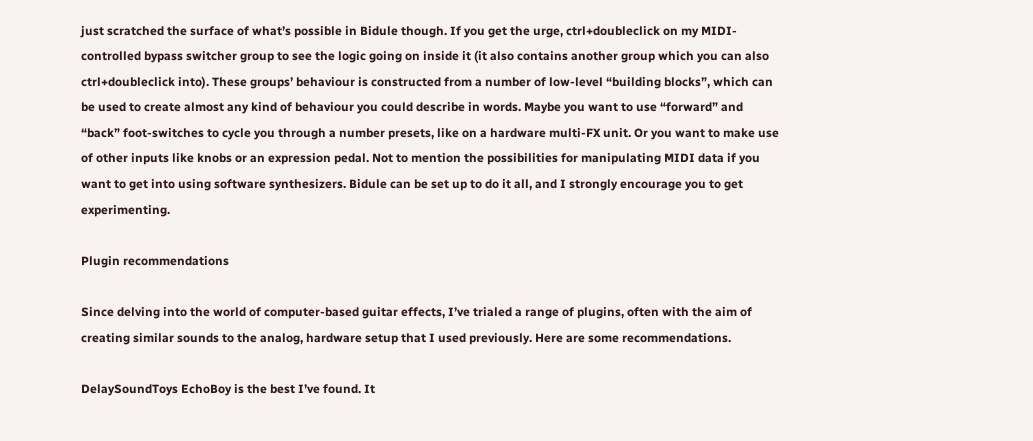just scratched the surface of what’s possible in Bidule though. If you get the urge, ctrl+doubleclick on my MIDI-controlled bypass switcher group to see the logic going on inside it (it also contains another group which you can also ctrl+doubleclick into). These groups’ behaviour is constructed from a number of low-level “building blocks”, which can be used to create almost any kind of behaviour you could describe in words. Maybe you want to use “forward” and “back” foot-switches to cycle you through a number presets, like on a hardware multi-FX unit. Or you want to make use of other inputs like knobs or an expression pedal. Not to mention the possibilities for manipulating MIDI data if you want to get into using software synthesizers. Bidule can be set up to do it all, and I strongly encourage you to get experimenting.

Plugin recommendations

Since delving into the world of computer-based guitar effects, I’ve trialed a range of plugins, often with the aim of creating similar sounds to the analog, hardware setup that I used previously. Here are some recommendations.

DelaySoundToys EchoBoy is the best I’ve found. It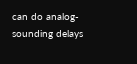can do analog-sounding delays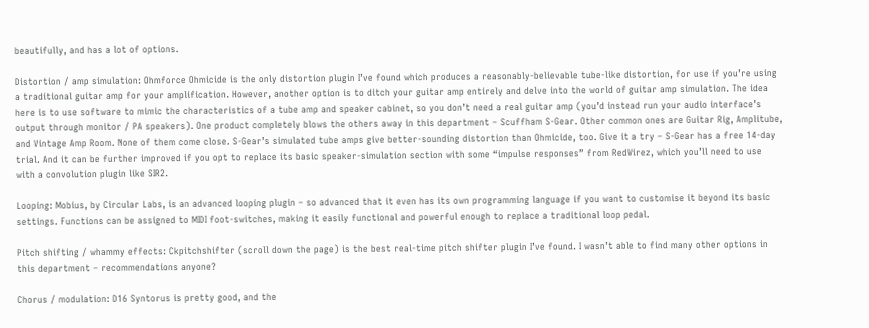beautifully, and has a lot of options.

Distortion / amp simulation: Ohmforce Ohmicide is the only distortion plugin I’ve found which produces a reasonably-believable tube-like distortion, for use if you’re using a traditional guitar amp for your amplification. However, another option is to ditch your guitar amp entirely and delve into the world of guitar amp simulation. The idea here is to use software to mimic the characteristics of a tube amp and speaker cabinet, so you don’t need a real guitar amp (you’d instead run your audio interface’s output through monitor / PA speakers). One product completely blows the others away in this department – Scuffham S-Gear. Other common ones are Guitar Rig, Amplitube, and Vintage Amp Room. None of them come close. S-Gear’s simulated tube amps give better-sounding distortion than Ohmicide, too. Give it a try – S-Gear has a free 14-day trial. And it can be further improved if you opt to replace its basic speaker-simulation section with some “impulse responses” from RedWirez, which you’ll need to use with a convolution plugin like SIR2.

Looping: Mobius, by Circular Labs, is an advanced looping plugin – so advanced that it even has its own programming language if you want to customise it beyond its basic settings. Functions can be assigned to MIDI foot-switches, making it easily functional and powerful enough to replace a traditional loop pedal.

Pitch shifting / whammy effects: Ckpitchshifter (scroll down the page) is the best real-time pitch shifter plugin I’ve found. I wasn’t able to find many other options in this department – recommendations anyone?

Chorus / modulation: D16 Syntorus is pretty good, and the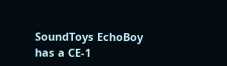SoundToys EchoBoy has a CE-1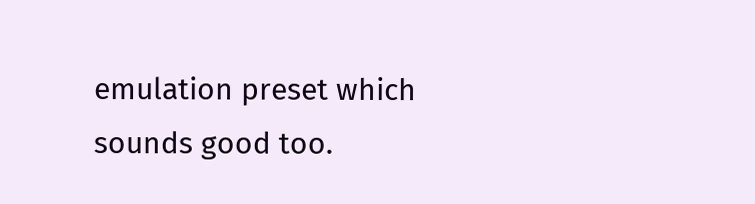emulation preset which sounds good too.